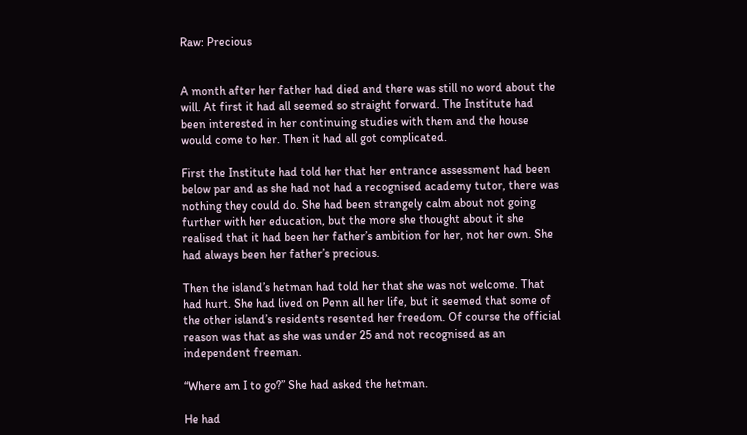Raw: Precious


A month after her father had died and there was still no word about the will. At first it had all seemed so straight forward. The Institute had been interested in her continuing studies with them and the house would come to her. Then it had all got complicated.

First the Institute had told her that her entrance assessment had been below par and as she had not had a recognised academy tutor, there was nothing they could do. She had been strangely calm about not going further with her education, but the more she thought about it she realised that it had been her father’s ambition for her, not her own. She had always been her father’s precious.

Then the island’s hetman had told her that she was not welcome. That had hurt. She had lived on Penn all her life, but it seemed that some of the other island’s residents resented her freedom. Of course the official reason was that as she was under 25 and not recognised as an independent freeman.

“Where am I to go?” She had asked the hetman.

He had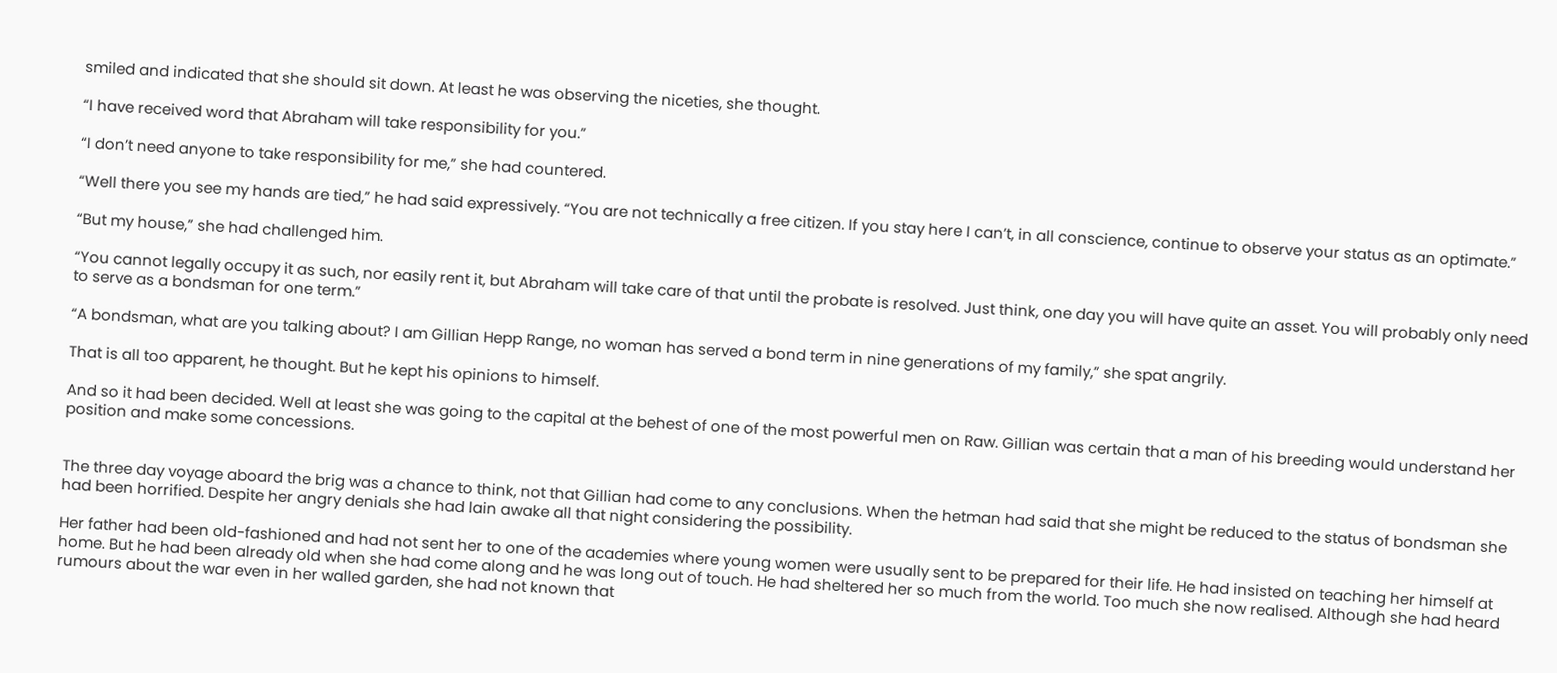smiled and indicated that she should sit down. At least he was observing the niceties, she thought.

“I have received word that Abraham will take responsibility for you.”

“I don’t need anyone to take responsibility for me,” she had countered.

“Well there you see my hands are tied,” he had said expressively. “You are not technically a free citizen. If you stay here I can’t, in all conscience, continue to observe your status as an optimate.”

“But my house,” she had challenged him.

“You cannot legally occupy it as such, nor easily rent it, but Abraham will take care of that until the probate is resolved. Just think, one day you will have quite an asset. You will probably only need to serve as a bondsman for one term.”

“A bondsman, what are you talking about? I am Gillian Hepp Range, no woman has served a bond term in nine generations of my family,” she spat angrily.

That is all too apparent, he thought. But he kept his opinions to himself.

And so it had been decided. Well at least she was going to the capital at the behest of one of the most powerful men on Raw. Gillian was certain that a man of his breeding would understand her position and make some concessions.


The three day voyage aboard the brig was a chance to think, not that Gillian had come to any conclusions. When the hetman had said that she might be reduced to the status of bondsman she had been horrified. Despite her angry denials she had lain awake all that night considering the possibility.

Her father had been old-fashioned and had not sent her to one of the academies where young women were usually sent to be prepared for their life. He had insisted on teaching her himself at home. But he had been already old when she had come along and he was long out of touch. He had sheltered her so much from the world. Too much she now realised. Although she had heard rumours about the war even in her walled garden, she had not known that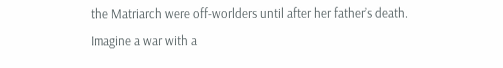the Matriarch were off-worlders until after her father’s death. Imagine a war with a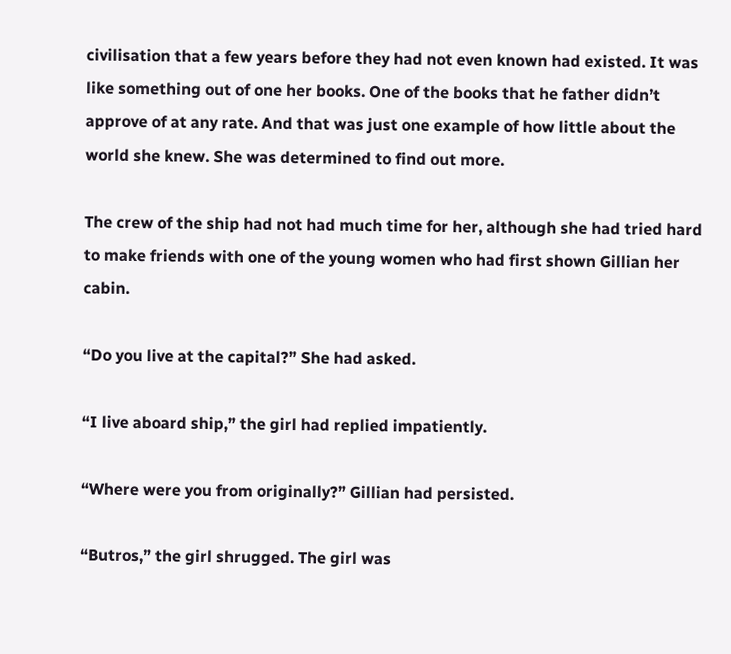civilisation that a few years before they had not even known had existed. It was like something out of one her books. One of the books that he father didn’t approve of at any rate. And that was just one example of how little about the world she knew. She was determined to find out more.

The crew of the ship had not had much time for her, although she had tried hard to make friends with one of the young women who had first shown Gillian her cabin.

“Do you live at the capital?” She had asked.

“I live aboard ship,” the girl had replied impatiently.

“Where were you from originally?” Gillian had persisted.

“Butros,” the girl shrugged. The girl was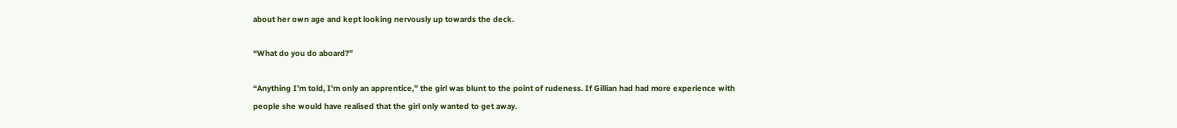about her own age and kept looking nervously up towards the deck.

“What do you do aboard?”

“Anything I’m told, I’m only an apprentice,” the girl was blunt to the point of rudeness. If Gillian had had more experience with people she would have realised that the girl only wanted to get away.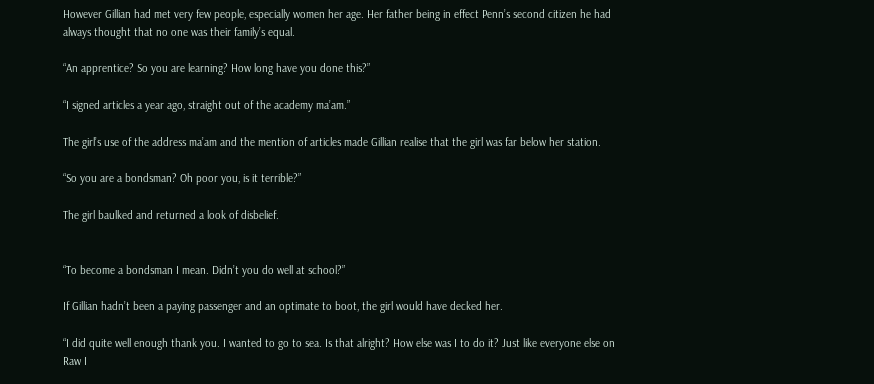However Gillian had met very few people, especially women her age. Her father being in effect Penn’s second citizen he had always thought that no one was their family’s equal.

“An apprentice? So you are learning? How long have you done this?”

“I signed articles a year ago, straight out of the academy ma’am.”

The girl’s use of the address ma’am and the mention of articles made Gillian realise that the girl was far below her station.

“So you are a bondsman? Oh poor you, is it terrible?”

The girl baulked and returned a look of disbelief.


“To become a bondsman I mean. Didn’t you do well at school?”

If Gillian hadn’t been a paying passenger and an optimate to boot, the girl would have decked her.

“I did quite well enough thank you. I wanted to go to sea. Is that alright? How else was I to do it? Just like everyone else on Raw I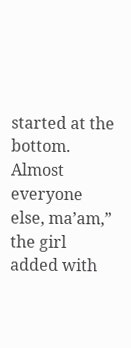started at the bottom. Almost everyone else, ma’am,” the girl added with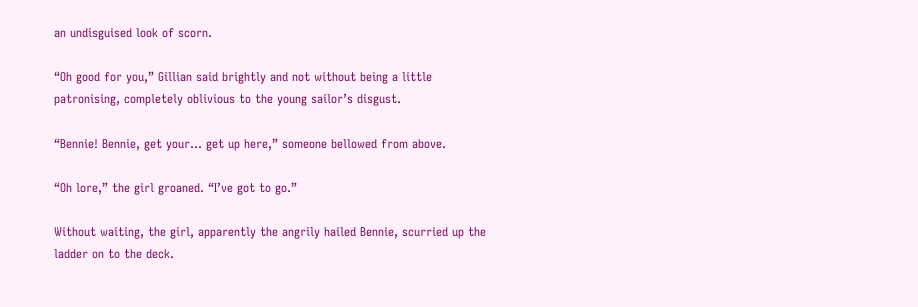an undisguised look of scorn.

“Oh good for you,” Gillian said brightly and not without being a little patronising, completely oblivious to the young sailor’s disgust.

“Bennie! Bennie, get your… get up here,” someone bellowed from above.

“Oh lore,” the girl groaned. “I’ve got to go.”

Without waiting, the girl, apparently the angrily hailed Bennie, scurried up the ladder on to the deck.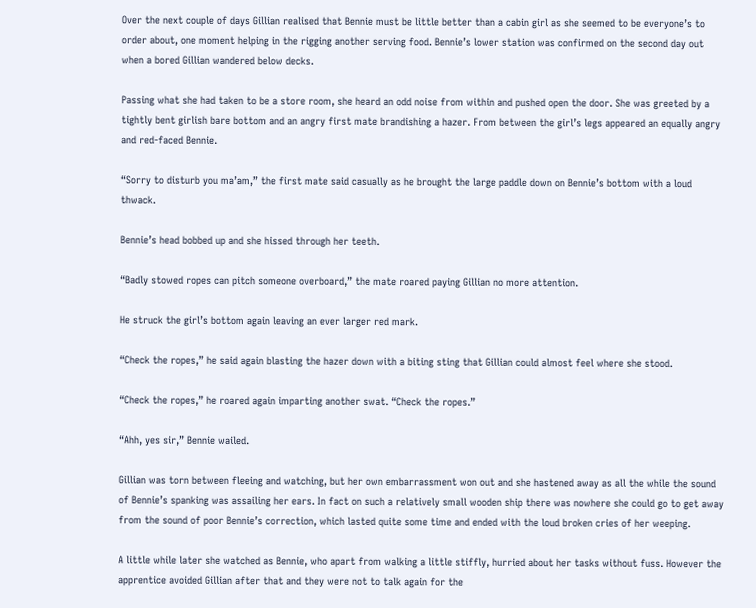Over the next couple of days Gillian realised that Bennie must be little better than a cabin girl as she seemed to be everyone’s to order about, one moment helping in the rigging another serving food. Bennie’s lower station was confirmed on the second day out when a bored Gillian wandered below decks.

Passing what she had taken to be a store room, she heard an odd noise from within and pushed open the door. She was greeted by a tightly bent girlish bare bottom and an angry first mate brandishing a hazer. From between the girl’s legs appeared an equally angry and red-faced Bennie.

“Sorry to disturb you ma’am,” the first mate said casually as he brought the large paddle down on Bennie’s bottom with a loud thwack.

Bennie’s head bobbed up and she hissed through her teeth.

“Badly stowed ropes can pitch someone overboard,” the mate roared paying Gillian no more attention.

He struck the girl’s bottom again leaving an ever larger red mark.

“Check the ropes,” he said again blasting the hazer down with a biting sting that Gillian could almost feel where she stood.

“Check the ropes,” he roared again imparting another swat. “Check the ropes.”

“Ahh, yes sir,” Bennie wailed.

Gillian was torn between fleeing and watching, but her own embarrassment won out and she hastened away as all the while the sound of Bennie’s spanking was assailing her ears. In fact on such a relatively small wooden ship there was nowhere she could go to get away from the sound of poor Bennie’s correction, which lasted quite some time and ended with the loud broken cries of her weeping.

A little while later she watched as Bennie, who apart from walking a little stiffly, hurried about her tasks without fuss. However the apprentice avoided Gillian after that and they were not to talk again for the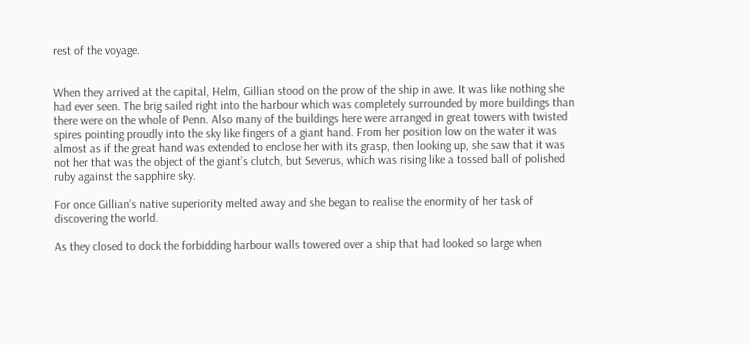rest of the voyage.


When they arrived at the capital, Helm, Gillian stood on the prow of the ship in awe. It was like nothing she had ever seen. The brig sailed right into the harbour which was completely surrounded by more buildings than there were on the whole of Penn. Also many of the buildings here were arranged in great towers with twisted spires pointing proudly into the sky like fingers of a giant hand. From her position low on the water it was almost as if the great hand was extended to enclose her with its grasp, then looking up, she saw that it was not her that was the object of the giant’s clutch, but Severus, which was rising like a tossed ball of polished ruby against the sapphire sky.

For once Gillian’s native superiority melted away and she began to realise the enormity of her task of discovering the world.

As they closed to dock the forbidding harbour walls towered over a ship that had looked so large when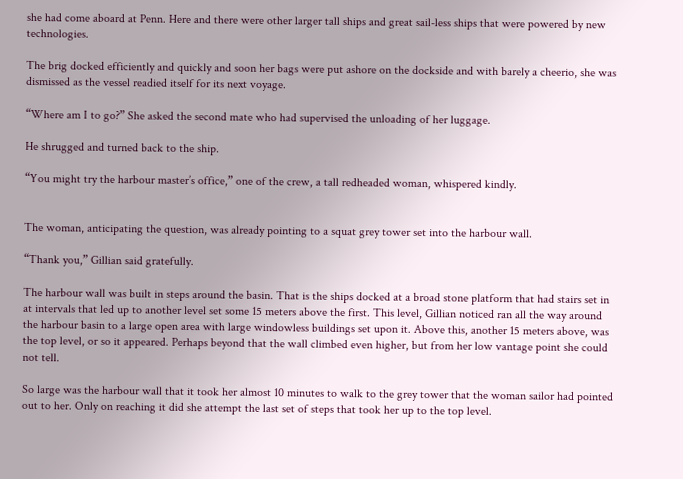she had come aboard at Penn. Here and there were other larger tall ships and great sail-less ships that were powered by new technologies.

The brig docked efficiently and quickly and soon her bags were put ashore on the dockside and with barely a cheerio, she was dismissed as the vessel readied itself for its next voyage.

“Where am I to go?” She asked the second mate who had supervised the unloading of her luggage.

He shrugged and turned back to the ship.

“You might try the harbour master’s office,” one of the crew, a tall redheaded woman, whispered kindly.


The woman, anticipating the question, was already pointing to a squat grey tower set into the harbour wall.

“Thank you,” Gillian said gratefully.

The harbour wall was built in steps around the basin. That is the ships docked at a broad stone platform that had stairs set in at intervals that led up to another level set some 15 meters above the first. This level, Gillian noticed ran all the way around the harbour basin to a large open area with large windowless buildings set upon it. Above this, another 15 meters above, was the top level, or so it appeared. Perhaps beyond that the wall climbed even higher, but from her low vantage point she could not tell.

So large was the harbour wall that it took her almost 10 minutes to walk to the grey tower that the woman sailor had pointed out to her. Only on reaching it did she attempt the last set of steps that took her up to the top level.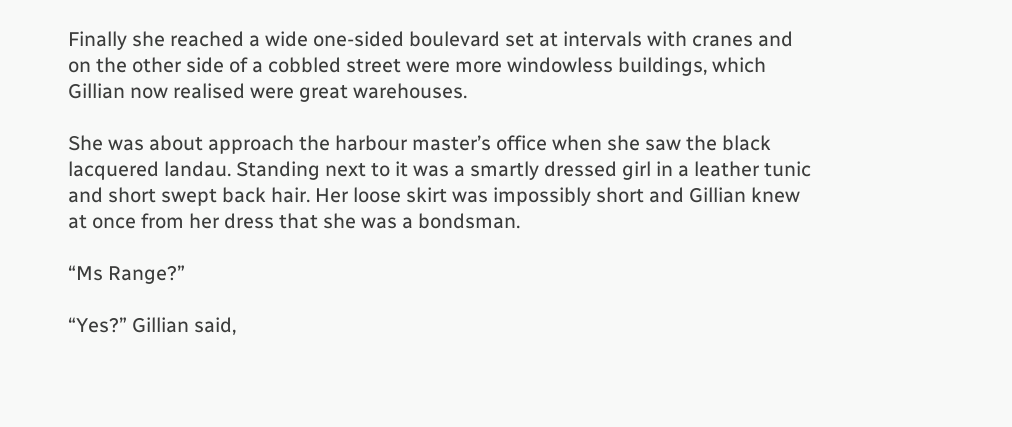Finally she reached a wide one-sided boulevard set at intervals with cranes and on the other side of a cobbled street were more windowless buildings, which Gillian now realised were great warehouses.

She was about approach the harbour master’s office when she saw the black lacquered landau. Standing next to it was a smartly dressed girl in a leather tunic and short swept back hair. Her loose skirt was impossibly short and Gillian knew at once from her dress that she was a bondsman.

“Ms Range?”

“Yes?” Gillian said,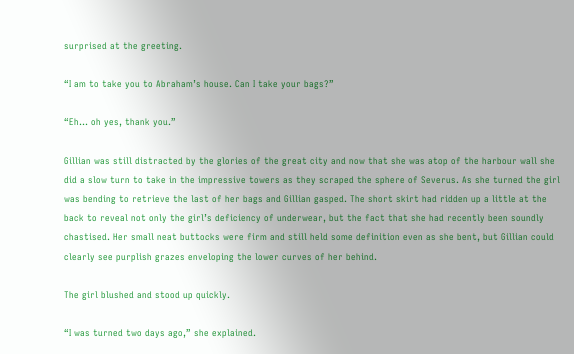surprised at the greeting.

“I am to take you to Abraham’s house. Can I take your bags?”

“Eh… oh yes, thank you.”

Gillian was still distracted by the glories of the great city and now that she was atop of the harbour wall she did a slow turn to take in the impressive towers as they scraped the sphere of Severus. As she turned the girl was bending to retrieve the last of her bags and Gillian gasped. The short skirt had ridden up a little at the back to reveal not only the girl’s deficiency of underwear, but the fact that she had recently been soundly chastised. Her small neat buttocks were firm and still held some definition even as she bent, but Gillian could clearly see purplish grazes enveloping the lower curves of her behind.

The girl blushed and stood up quickly.

“I was turned two days ago,” she explained.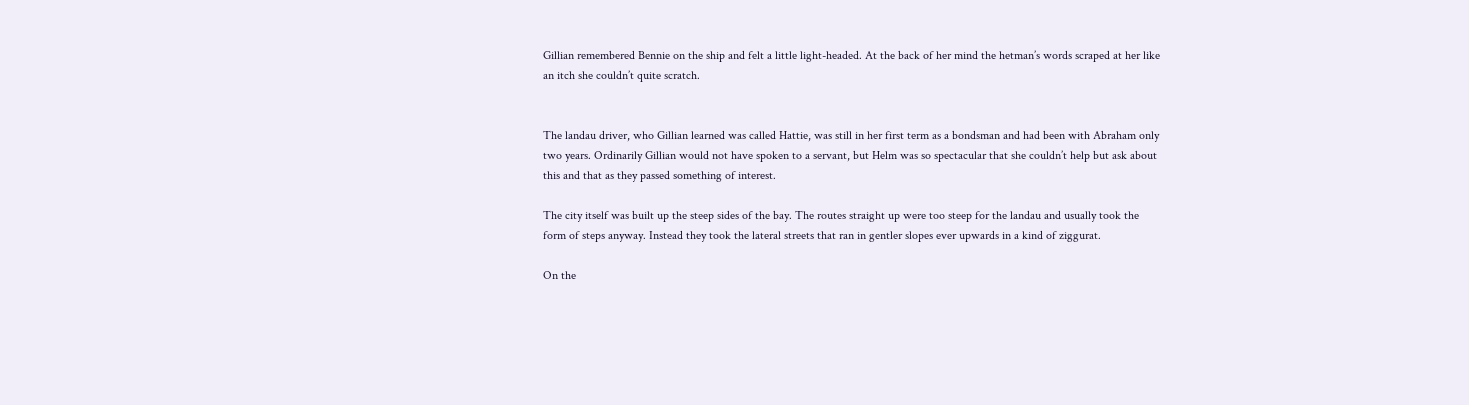Gillian remembered Bennie on the ship and felt a little light-headed. At the back of her mind the hetman’s words scraped at her like an itch she couldn’t quite scratch.


The landau driver, who Gillian learned was called Hattie, was still in her first term as a bondsman and had been with Abraham only two years. Ordinarily Gillian would not have spoken to a servant, but Helm was so spectacular that she couldn’t help but ask about this and that as they passed something of interest.

The city itself was built up the steep sides of the bay. The routes straight up were too steep for the landau and usually took the form of steps anyway. Instead they took the lateral streets that ran in gentler slopes ever upwards in a kind of ziggurat.

On the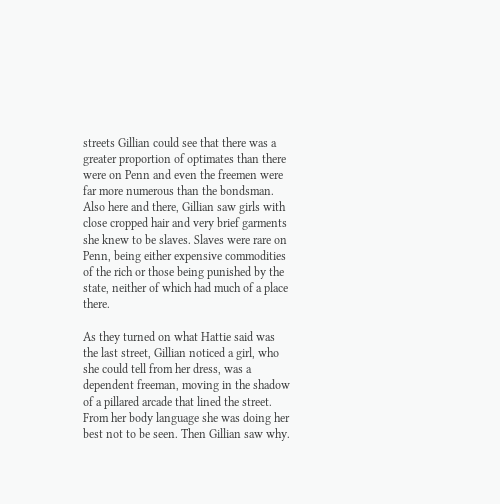streets Gillian could see that there was a greater proportion of optimates than there were on Penn and even the freemen were far more numerous than the bondsman. Also here and there, Gillian saw girls with close cropped hair and very brief garments she knew to be slaves. Slaves were rare on Penn, being either expensive commodities of the rich or those being punished by the state, neither of which had much of a place there.

As they turned on what Hattie said was the last street, Gillian noticed a girl, who she could tell from her dress, was a dependent freeman, moving in the shadow of a pillared arcade that lined the street. From her body language she was doing her best not to be seen. Then Gillian saw why.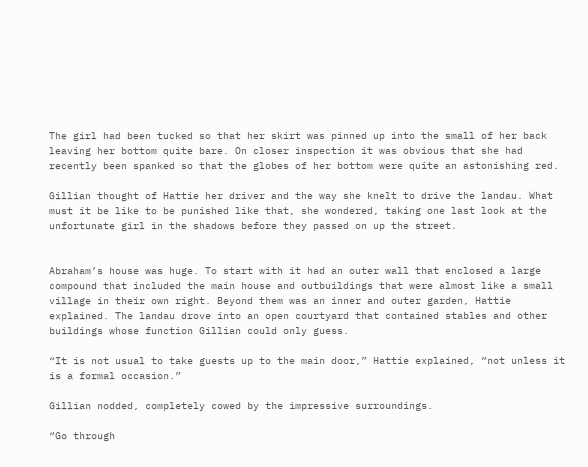The girl had been tucked so that her skirt was pinned up into the small of her back leaving her bottom quite bare. On closer inspection it was obvious that she had recently been spanked so that the globes of her bottom were quite an astonishing red.

Gillian thought of Hattie her driver and the way she knelt to drive the landau. What must it be like to be punished like that, she wondered, taking one last look at the unfortunate girl in the shadows before they passed on up the street.


Abraham’s house was huge. To start with it had an outer wall that enclosed a large compound that included the main house and outbuildings that were almost like a small village in their own right. Beyond them was an inner and outer garden, Hattie explained. The landau drove into an open courtyard that contained stables and other buildings whose function Gillian could only guess.

“It is not usual to take guests up to the main door,” Hattie explained, “not unless it is a formal occasion.”

Gillian nodded, completely cowed by the impressive surroundings.

“Go through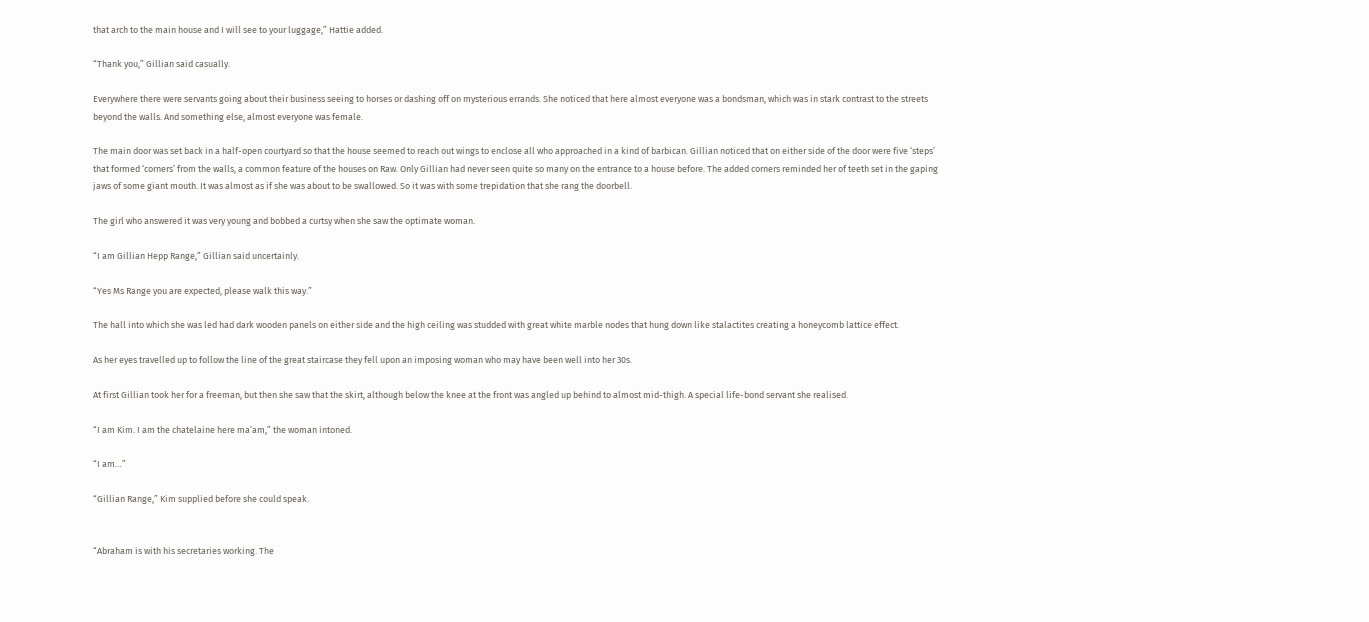that arch to the main house and I will see to your luggage,” Hattie added.

“Thank you,” Gillian said casually.

Everywhere there were servants going about their business seeing to horses or dashing off on mysterious errands. She noticed that here almost everyone was a bondsman, which was in stark contrast to the streets beyond the walls. And something else, almost everyone was female.

The main door was set back in a half-open courtyard so that the house seemed to reach out wings to enclose all who approached in a kind of barbican. Gillian noticed that on either side of the door were five ‘steps’ that formed ‘corners’ from the walls, a common feature of the houses on Raw. Only Gillian had never seen quite so many on the entrance to a house before. The added corners reminded her of teeth set in the gaping jaws of some giant mouth. It was almost as if she was about to be swallowed. So it was with some trepidation that she rang the doorbell.

The girl who answered it was very young and bobbed a curtsy when she saw the optimate woman.

“I am Gillian Hepp Range,” Gillian said uncertainly.

“Yes Ms Range you are expected, please walk this way.”

The hall into which she was led had dark wooden panels on either side and the high ceiling was studded with great white marble nodes that hung down like stalactites creating a honeycomb lattice effect.

As her eyes travelled up to follow the line of the great staircase they fell upon an imposing woman who may have been well into her 30s.

At first Gillian took her for a freeman, but then she saw that the skirt, although below the knee at the front was angled up behind to almost mid-thigh. A special life-bond servant she realised.

“I am Kim. I am the chatelaine here ma’am,” the woman intoned.

“I am…”

“Gillian Range,” Kim supplied before she could speak.


“Abraham is with his secretaries working. The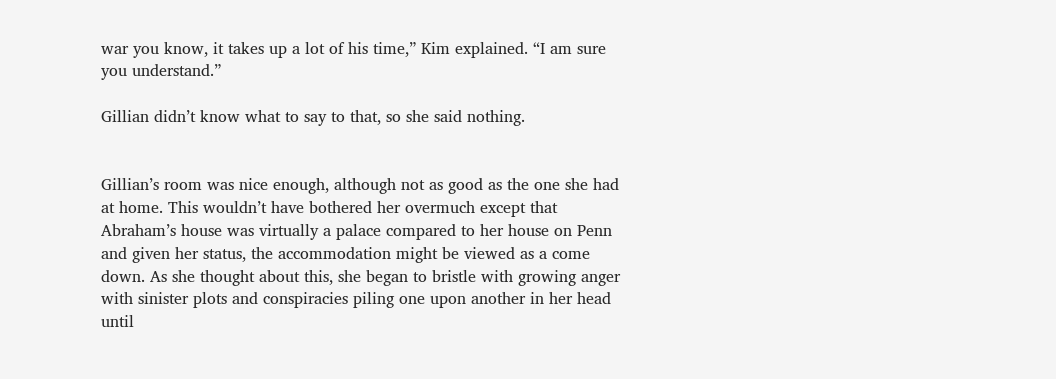war you know, it takes up a lot of his time,” Kim explained. “I am sure you understand.”

Gillian didn’t know what to say to that, so she said nothing.


Gillian’s room was nice enough, although not as good as the one she had at home. This wouldn’t have bothered her overmuch except that Abraham’s house was virtually a palace compared to her house on Penn and given her status, the accommodation might be viewed as a come down. As she thought about this, she began to bristle with growing anger with sinister plots and conspiracies piling one upon another in her head until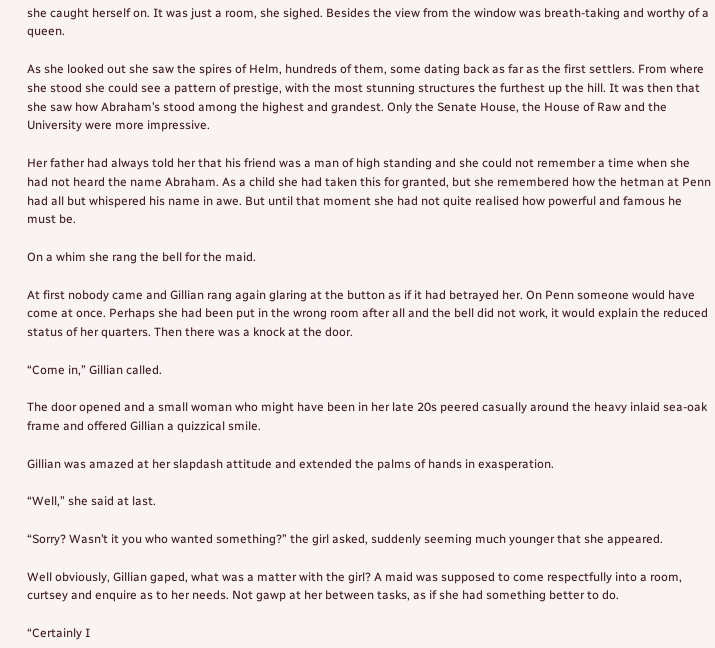she caught herself on. It was just a room, she sighed. Besides the view from the window was breath-taking and worthy of a queen.

As she looked out she saw the spires of Helm, hundreds of them, some dating back as far as the first settlers. From where she stood she could see a pattern of prestige, with the most stunning structures the furthest up the hill. It was then that she saw how Abraham’s stood among the highest and grandest. Only the Senate House, the House of Raw and the University were more impressive.

Her father had always told her that his friend was a man of high standing and she could not remember a time when she had not heard the name Abraham. As a child she had taken this for granted, but she remembered how the hetman at Penn had all but whispered his name in awe. But until that moment she had not quite realised how powerful and famous he must be.

On a whim she rang the bell for the maid.

At first nobody came and Gillian rang again glaring at the button as if it had betrayed her. On Penn someone would have come at once. Perhaps she had been put in the wrong room after all and the bell did not work, it would explain the reduced status of her quarters. Then there was a knock at the door.

“Come in,” Gillian called.

The door opened and a small woman who might have been in her late 20s peered casually around the heavy inlaid sea-oak frame and offered Gillian a quizzical smile.

Gillian was amazed at her slapdash attitude and extended the palms of hands in exasperation.

“Well,” she said at last.

“Sorry? Wasn’t it you who wanted something?” the girl asked, suddenly seeming much younger that she appeared.

Well obviously, Gillian gaped, what was a matter with the girl? A maid was supposed to come respectfully into a room, curtsey and enquire as to her needs. Not gawp at her between tasks, as if she had something better to do.

“Certainly I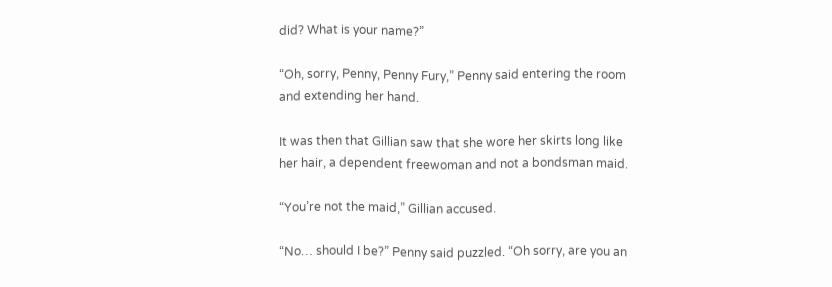did? What is your name?”

“Oh, sorry, Penny, Penny Fury,” Penny said entering the room and extending her hand.

It was then that Gillian saw that she wore her skirts long like her hair, a dependent freewoman and not a bondsman maid.

“You’re not the maid,” Gillian accused.

“No… should I be?” Penny said puzzled. “Oh sorry, are you an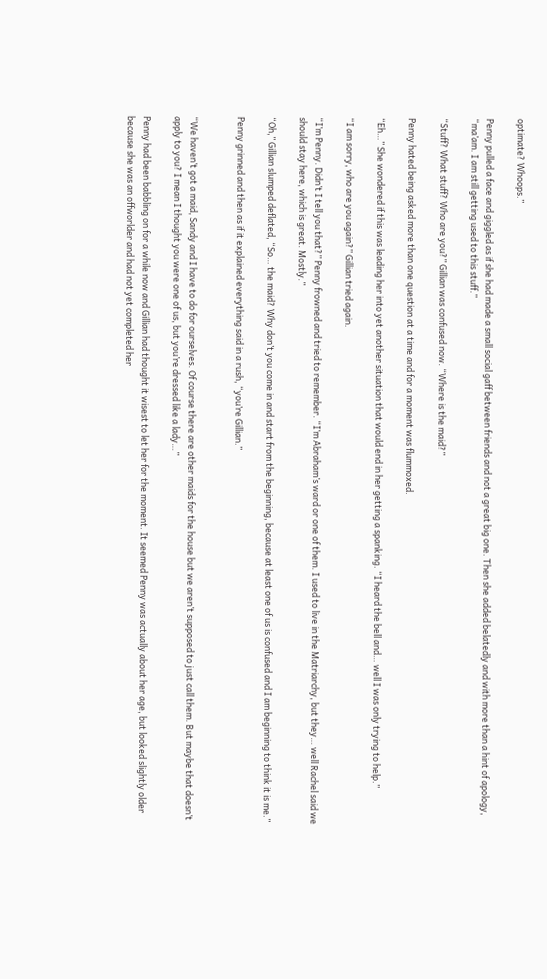optimate? Whoops.”

Penny pulled a face and giggled as if she had made a small social gaff between friends and not a great big one. Then she added belatedly and with more than a hint of apology, “ma’am. I am still getting used to this stuff.”

“Stuff? What stuff? Who are you?” Gillian was confused now. “Where is the maid?”

Penny hated being asked more than one question at a time and for a moment was flummoxed.

“Eh…” She wondered if this was leading her into yet another situation that would end in her getting a spanking. “I heard the bell and… well I was only trying to help.”

“I am sorry, who are you again?” Gillian tried again.

“I’m Penny. Didn’t I tell you that?” Penny frowned and tried to remember. “I’m Abraham’s ward or one of them. I used to live in the Matriarchy, but they… well Rachel said we should stay here, which is great. Mostly.”

“Oh,” Gillian slumped deflated, “So… the maid? Why don’t you come in and start from the beginning, because at least one of us is confused and I am beginning to think it is me.”

Penny grinned and then as if it explained everything said in a rush, “you’re Gillian.”


“We haven’t got a maid, Sandy and I have to do for ourselves. Of course there are other maids for the house but we aren’t supposed to just call them. But maybe that doesn’t apply to you? I mean I thought you were one of us, but you’re dressed like a lady…”

Penny had been babbling on for a while now and Gillian had thought it wisest to let her for the moment. It seemed Penny was actually about her age, but looked slightly older because she was an offworlder and had not yet completed her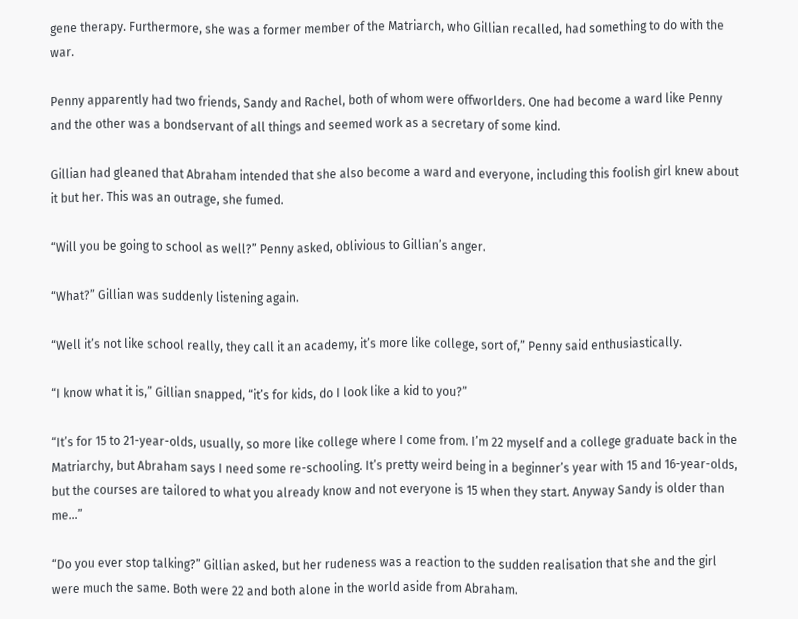gene therapy. Furthermore, she was a former member of the Matriarch, who Gillian recalled, had something to do with the war.

Penny apparently had two friends, Sandy and Rachel, both of whom were offworlders. One had become a ward like Penny and the other was a bondservant of all things and seemed work as a secretary of some kind.

Gillian had gleaned that Abraham intended that she also become a ward and everyone, including this foolish girl knew about it but her. This was an outrage, she fumed.

“Will you be going to school as well?” Penny asked, oblivious to Gillian’s anger.

“What?” Gillian was suddenly listening again.

“Well it’s not like school really, they call it an academy, it’s more like college, sort of,” Penny said enthusiastically.

“I know what it is,” Gillian snapped, “it’s for kids, do I look like a kid to you?”

“It’s for 15 to 21-year-olds, usually, so more like college where I come from. I’m 22 myself and a college graduate back in the Matriarchy, but Abraham says I need some re-schooling. It’s pretty weird being in a beginner’s year with 15 and 16-year-olds, but the courses are tailored to what you already know and not everyone is 15 when they start. Anyway Sandy is older than me…”

“Do you ever stop talking?” Gillian asked, but her rudeness was a reaction to the sudden realisation that she and the girl were much the same. Both were 22 and both alone in the world aside from Abraham.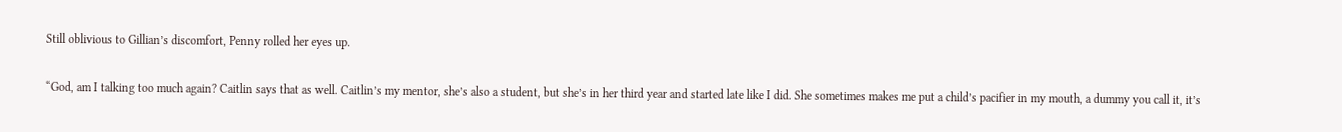Still oblivious to Gillian’s discomfort, Penny rolled her eyes up.

“God, am I talking too much again? Caitlin says that as well. Caitlin’s my mentor, she’s also a student, but she’s in her third year and started late like I did. She sometimes makes me put a child’s pacifier in my mouth, a dummy you call it, it’s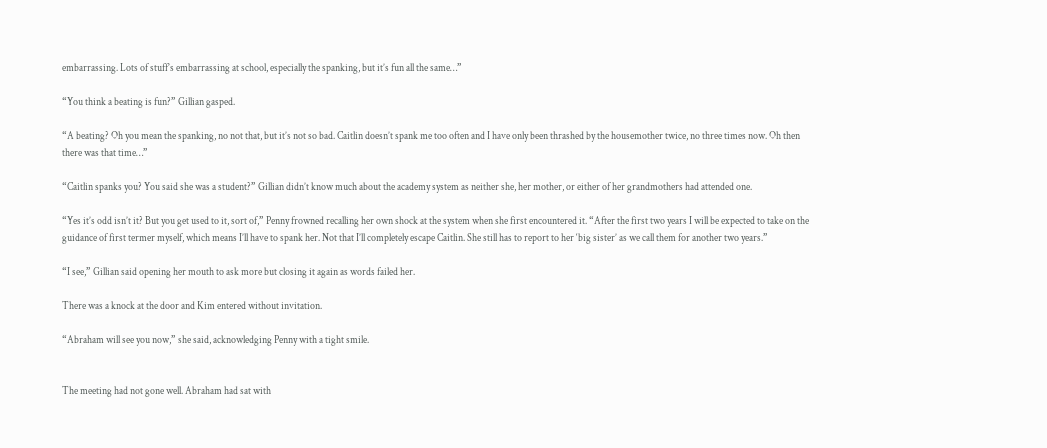embarrassing. Lots of stuff’s embarrassing at school, especially the spanking, but it’s fun all the same…”

“You think a beating is fun?” Gillian gasped.

“A beating? Oh you mean the spanking, no not that, but it’s not so bad. Caitlin doesn’t spank me too often and I have only been thrashed by the housemother twice, no three times now. Oh then there was that time…”

“Caitlin spanks you? You said she was a student?” Gillian didn’t know much about the academy system as neither she, her mother, or either of her grandmothers had attended one.

“Yes it’s odd isn’t it? But you get used to it, sort of,” Penny frowned recalling her own shock at the system when she first encountered it. “After the first two years I will be expected to take on the guidance of first termer myself, which means I’ll have to spank her. Not that I’ll completely escape Caitlin. She still has to report to her ‘big sister’ as we call them for another two years.”

“I see,” Gillian said opening her mouth to ask more but closing it again as words failed her.

There was a knock at the door and Kim entered without invitation.

“Abraham will see you now,” she said, acknowledging Penny with a tight smile.


The meeting had not gone well. Abraham had sat with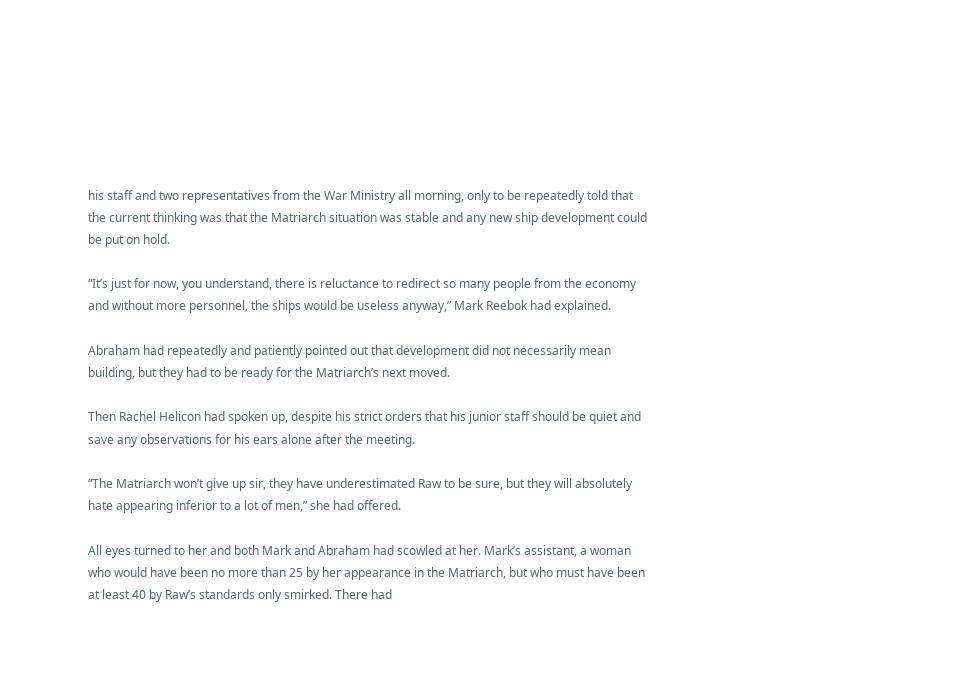his staff and two representatives from the War Ministry all morning, only to be repeatedly told that the current thinking was that the Matriarch situation was stable and any new ship development could be put on hold.

“It’s just for now, you understand, there is reluctance to redirect so many people from the economy and without more personnel, the ships would be useless anyway,” Mark Reebok had explained.

Abraham had repeatedly and patiently pointed out that development did not necessarily mean building, but they had to be ready for the Matriarch’s next moved.

Then Rachel Helicon had spoken up, despite his strict orders that his junior staff should be quiet and save any observations for his ears alone after the meeting.

“The Matriarch won’t give up sir, they have underestimated Raw to be sure, but they will absolutely hate appearing inferior to a lot of men,” she had offered.

All eyes turned to her and both Mark and Abraham had scowled at her. Mark’s assistant, a woman who would have been no more than 25 by her appearance in the Matriarch, but who must have been at least 40 by Raw’s standards only smirked. There had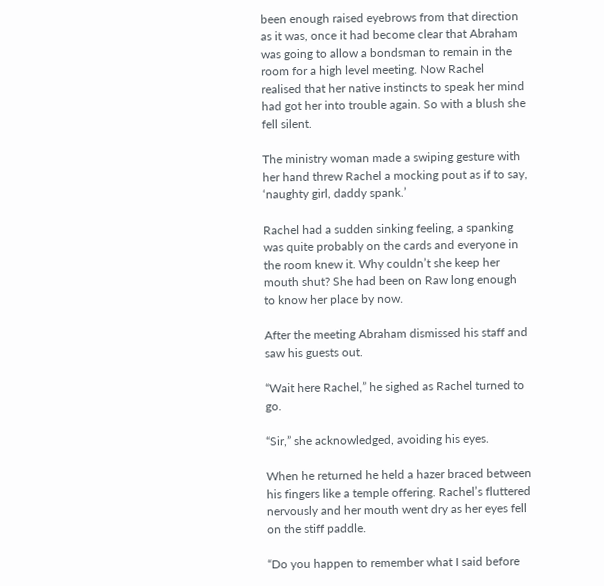been enough raised eyebrows from that direction as it was, once it had become clear that Abraham was going to allow a bondsman to remain in the room for a high level meeting. Now Rachel realised that her native instincts to speak her mind had got her into trouble again. So with a blush she fell silent.

The ministry woman made a swiping gesture with her hand threw Rachel a mocking pout as if to say, ‘naughty girl, daddy spank.’

Rachel had a sudden sinking feeling, a spanking was quite probably on the cards and everyone in the room knew it. Why couldn’t she keep her mouth shut? She had been on Raw long enough to know her place by now.

After the meeting Abraham dismissed his staff and saw his guests out.

“Wait here Rachel,” he sighed as Rachel turned to go.

“Sir,” she acknowledged, avoiding his eyes.

When he returned he held a hazer braced between his fingers like a temple offering. Rachel’s fluttered nervously and her mouth went dry as her eyes fell on the stiff paddle.

“Do you happen to remember what I said before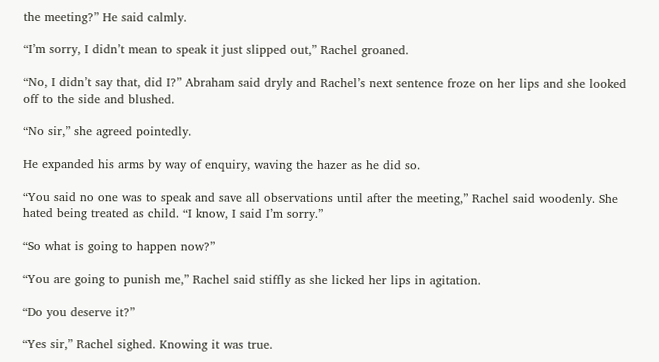the meeting?” He said calmly.

“I’m sorry, I didn’t mean to speak it just slipped out,” Rachel groaned.

“No, I didn’t say that, did I?” Abraham said dryly and Rachel’s next sentence froze on her lips and she looked off to the side and blushed.

“No sir,” she agreed pointedly.

He expanded his arms by way of enquiry, waving the hazer as he did so.

“You said no one was to speak and save all observations until after the meeting,” Rachel said woodenly. She hated being treated as child. “I know, I said I’m sorry.”

“So what is going to happen now?”

“You are going to punish me,” Rachel said stiffly as she licked her lips in agitation.

“Do you deserve it?”

“Yes sir,” Rachel sighed. Knowing it was true.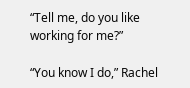“Tell me, do you like working for me?”

“You know I do,” Rachel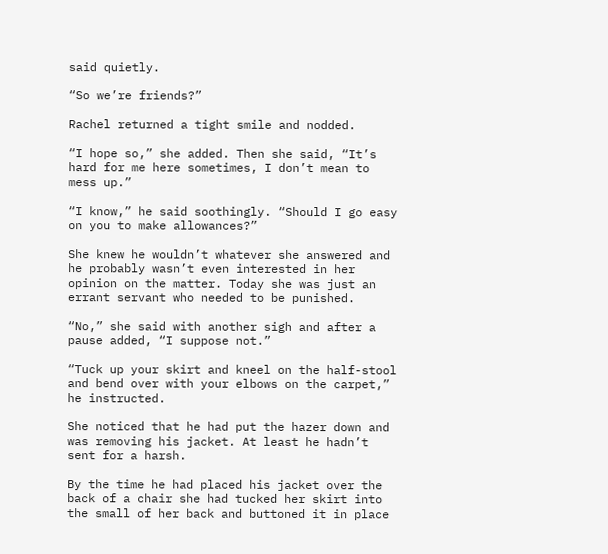said quietly.

“So we’re friends?”

Rachel returned a tight smile and nodded.

“I hope so,” she added. Then she said, “It’s hard for me here sometimes, I don’t mean to mess up.”

“I know,” he said soothingly. “Should I go easy on you to make allowances?”

She knew he wouldn’t whatever she answered and he probably wasn’t even interested in her opinion on the matter. Today she was just an errant servant who needed to be punished.

“No,” she said with another sigh and after a pause added, “I suppose not.”

“Tuck up your skirt and kneel on the half-stool and bend over with your elbows on the carpet,” he instructed.

She noticed that he had put the hazer down and was removing his jacket. At least he hadn’t sent for a harsh.

By the time he had placed his jacket over the back of a chair she had tucked her skirt into the small of her back and buttoned it in place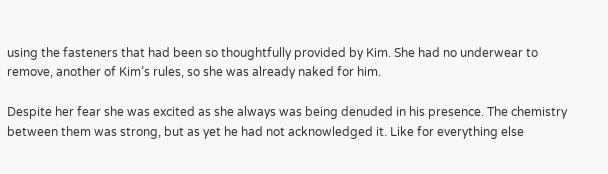using the fasteners that had been so thoughtfully provided by Kim. She had no underwear to remove, another of Kim’s rules, so she was already naked for him.

Despite her fear she was excited as she always was being denuded in his presence. The chemistry between them was strong, but as yet he had not acknowledged it. Like for everything else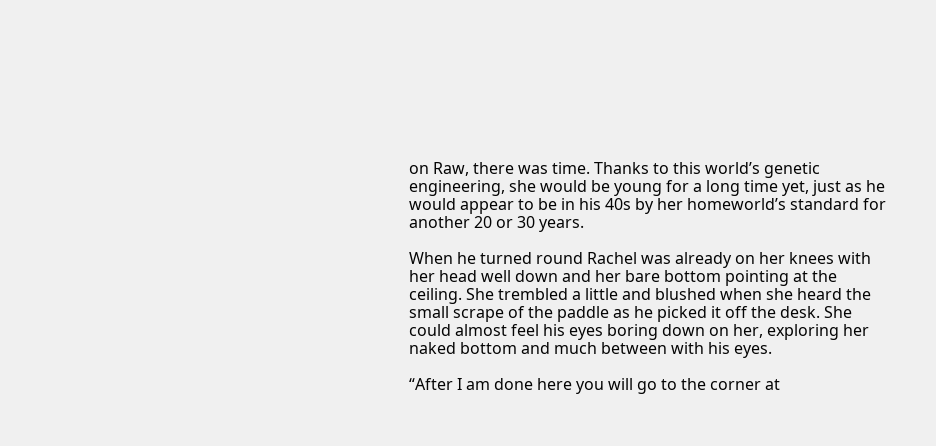on Raw, there was time. Thanks to this world’s genetic engineering, she would be young for a long time yet, just as he would appear to be in his 40s by her homeworld’s standard for another 20 or 30 years.

When he turned round Rachel was already on her knees with her head well down and her bare bottom pointing at the ceiling. She trembled a little and blushed when she heard the small scrape of the paddle as he picked it off the desk. She could almost feel his eyes boring down on her, exploring her naked bottom and much between with his eyes.

“After I am done here you will go to the corner at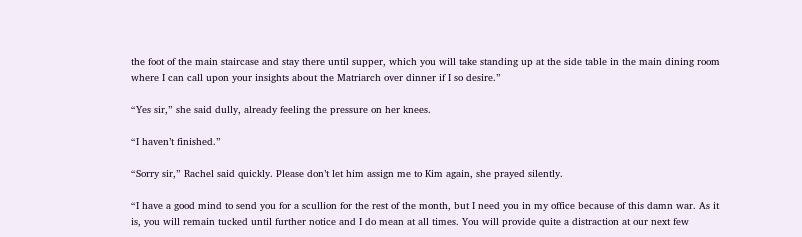the foot of the main staircase and stay there until supper, which you will take standing up at the side table in the main dining room where I can call upon your insights about the Matriarch over dinner if I so desire.”

“Yes sir,” she said dully, already feeling the pressure on her knees.

“I haven’t finished.”

“Sorry sir,” Rachel said quickly. Please don’t let him assign me to Kim again, she prayed silently.

“I have a good mind to send you for a scullion for the rest of the month, but I need you in my office because of this damn war. As it is, you will remain tucked until further notice and I do mean at all times. You will provide quite a distraction at our next few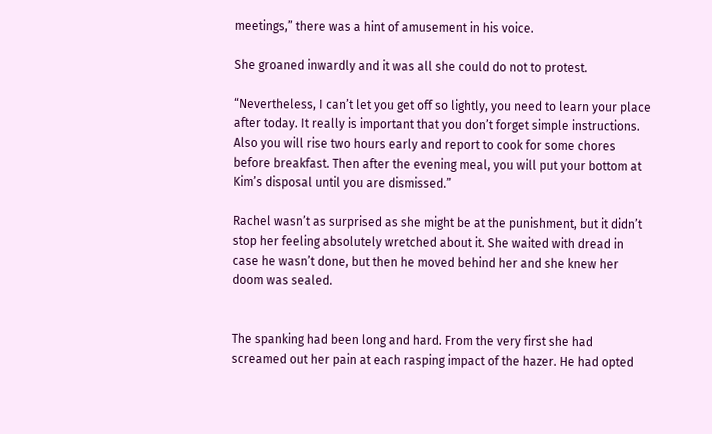meetings,” there was a hint of amusement in his voice.

She groaned inwardly and it was all she could do not to protest.

“Nevertheless, I can’t let you get off so lightly, you need to learn your place after today. It really is important that you don’t forget simple instructions. Also you will rise two hours early and report to cook for some chores before breakfast. Then after the evening meal, you will put your bottom at Kim’s disposal until you are dismissed.”

Rachel wasn’t as surprised as she might be at the punishment, but it didn’t stop her feeling absolutely wretched about it. She waited with dread in case he wasn’t done, but then he moved behind her and she knew her doom was sealed.


The spanking had been long and hard. From the very first she had screamed out her pain at each rasping impact of the hazer. He had opted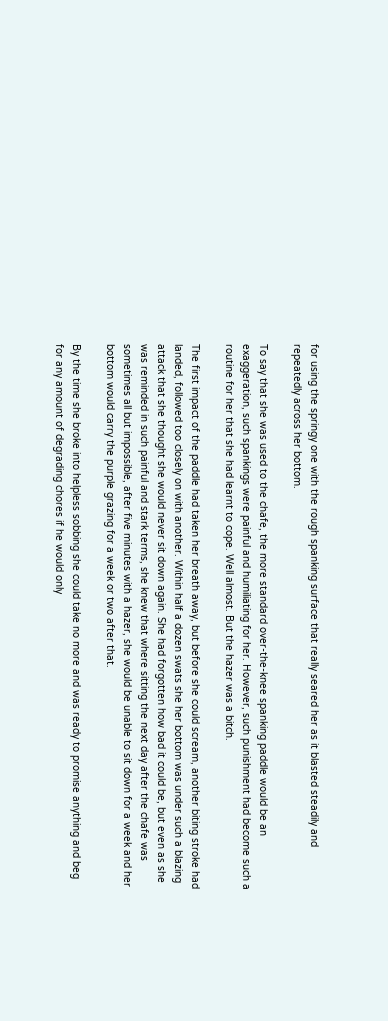for using the springy one with the rough spanking surface that really seared her as it blasted steadily and repeatedly across her bottom.

To say that she was used to the chafe, the more standard over-the-knee spanking paddle would be an exaggeration, such spankings were painful and humiliating for her. However, such punishment had become such a routine for her that she had learnt to cope. Well almost. But the hazer was a bitch.

The first impact of the paddle had taken her breath away, but before she could scream, another biting stroke had landed, followed too closely on with another. Within half a dozen swats she her bottom was under such a blazing attack that she thought she would never sit down again. She had forgotten how bad it could be, but even as she was reminded in such painful and stark terms, she knew that where sitting the next day after the chafe was sometimes all but impossible, after five minutes with a hazer, she would be unable to sit down for a week and her bottom would carry the purple grazing for a week or two after that.

By the time she broke into helpless sobbing she could take no more and was ready to promise anything and beg for any amount of degrading chores if he would only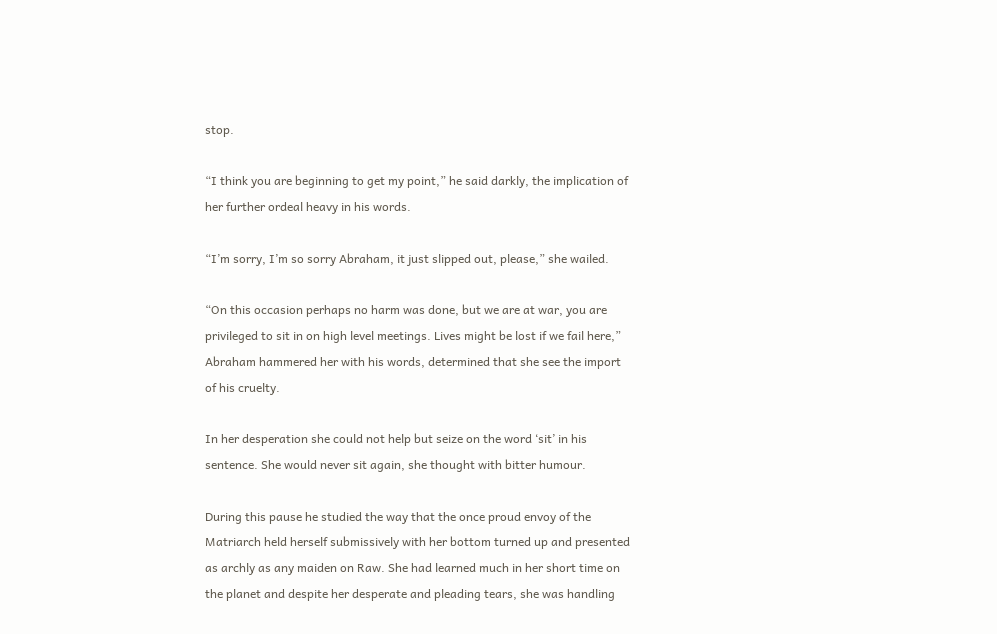stop.

“I think you are beginning to get my point,” he said darkly, the implication of her further ordeal heavy in his words.

“I’m sorry, I’m so sorry Abraham, it just slipped out, please,” she wailed.

“On this occasion perhaps no harm was done, but we are at war, you are privileged to sit in on high level meetings. Lives might be lost if we fail here,” Abraham hammered her with his words, determined that she see the import of his cruelty.

In her desperation she could not help but seize on the word ‘sit’ in his sentence. She would never sit again, she thought with bitter humour.

During this pause he studied the way that the once proud envoy of the Matriarch held herself submissively with her bottom turned up and presented as archly as any maiden on Raw. She had learned much in her short time on the planet and despite her desperate and pleading tears, she was handling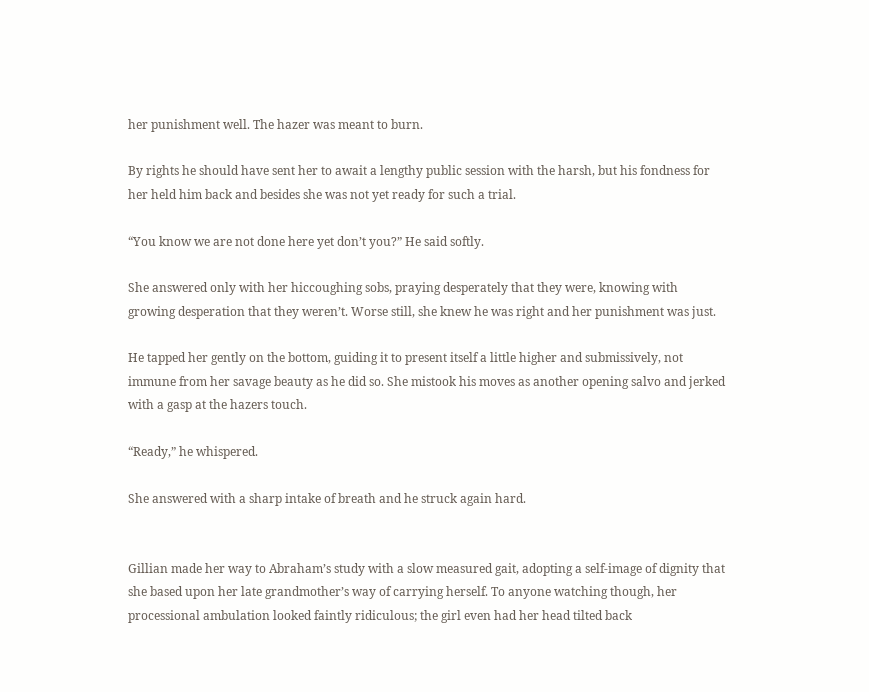her punishment well. The hazer was meant to burn.

By rights he should have sent her to await a lengthy public session with the harsh, but his fondness for her held him back and besides she was not yet ready for such a trial.

“You know we are not done here yet don’t you?” He said softly.

She answered only with her hiccoughing sobs, praying desperately that they were, knowing with growing desperation that they weren’t. Worse still, she knew he was right and her punishment was just.

He tapped her gently on the bottom, guiding it to present itself a little higher and submissively, not immune from her savage beauty as he did so. She mistook his moves as another opening salvo and jerked with a gasp at the hazers touch.

“Ready,” he whispered.

She answered with a sharp intake of breath and he struck again hard.


Gillian made her way to Abraham’s study with a slow measured gait, adopting a self-image of dignity that she based upon her late grandmother’s way of carrying herself. To anyone watching though, her processional ambulation looked faintly ridiculous; the girl even had her head tilted back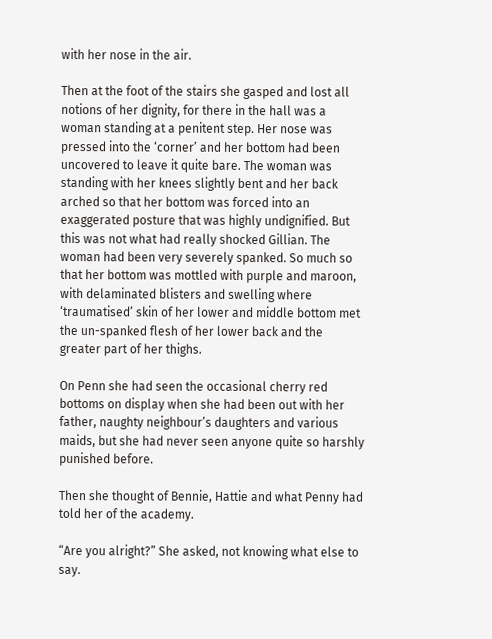with her nose in the air.

Then at the foot of the stairs she gasped and lost all notions of her dignity, for there in the hall was a woman standing at a penitent step. Her nose was pressed into the ‘corner’ and her bottom had been uncovered to leave it quite bare. The woman was standing with her knees slightly bent and her back arched so that her bottom was forced into an exaggerated posture that was highly undignified. But this was not what had really shocked Gillian. The woman had been very severely spanked. So much so that her bottom was mottled with purple and maroon, with delaminated blisters and swelling where ‘traumatised’ skin of her lower and middle bottom met the un-spanked flesh of her lower back and the greater part of her thighs.

On Penn she had seen the occasional cherry red bottoms on display when she had been out with her father, naughty neighbour’s daughters and various maids, but she had never seen anyone quite so harshly punished before.

Then she thought of Bennie, Hattie and what Penny had told her of the academy.

“Are you alright?” She asked, not knowing what else to say.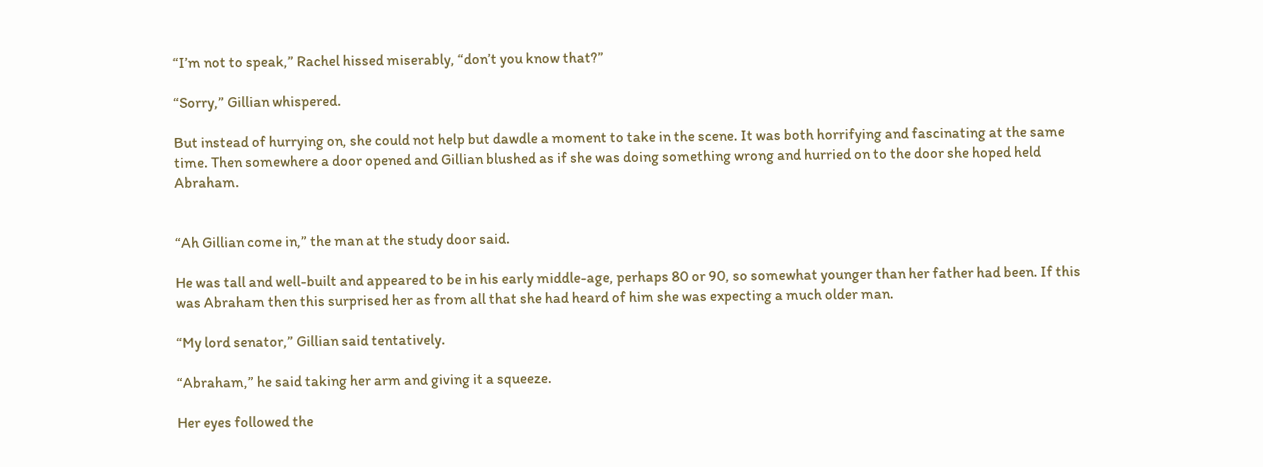“I’m not to speak,” Rachel hissed miserably, “don’t you know that?”

“Sorry,” Gillian whispered.

But instead of hurrying on, she could not help but dawdle a moment to take in the scene. It was both horrifying and fascinating at the same time. Then somewhere a door opened and Gillian blushed as if she was doing something wrong and hurried on to the door she hoped held Abraham.


“Ah Gillian come in,” the man at the study door said.

He was tall and well-built and appeared to be in his early middle-age, perhaps 80 or 90, so somewhat younger than her father had been. If this was Abraham then this surprised her as from all that she had heard of him she was expecting a much older man.

“My lord senator,” Gillian said tentatively.

“Abraham,” he said taking her arm and giving it a squeeze.

Her eyes followed the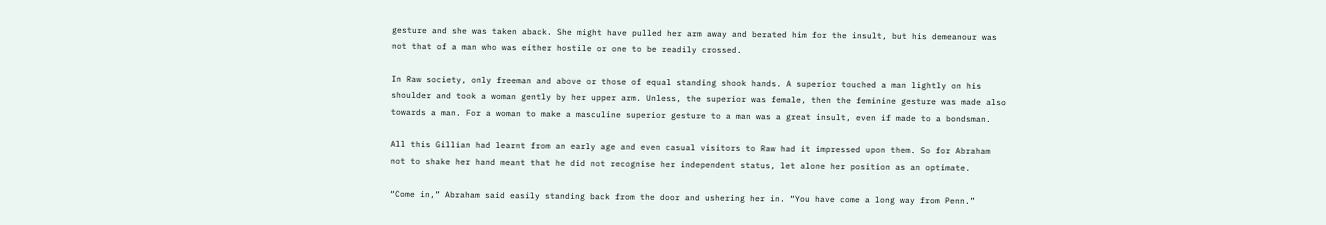gesture and she was taken aback. She might have pulled her arm away and berated him for the insult, but his demeanour was not that of a man who was either hostile or one to be readily crossed.

In Raw society, only freeman and above or those of equal standing shook hands. A superior touched a man lightly on his shoulder and took a woman gently by her upper arm. Unless, the superior was female, then the feminine gesture was made also towards a man. For a woman to make a masculine superior gesture to a man was a great insult, even if made to a bondsman.

All this Gillian had learnt from an early age and even casual visitors to Raw had it impressed upon them. So for Abraham not to shake her hand meant that he did not recognise her independent status, let alone her position as an optimate.

“Come in,” Abraham said easily standing back from the door and ushering her in. “You have come a long way from Penn.”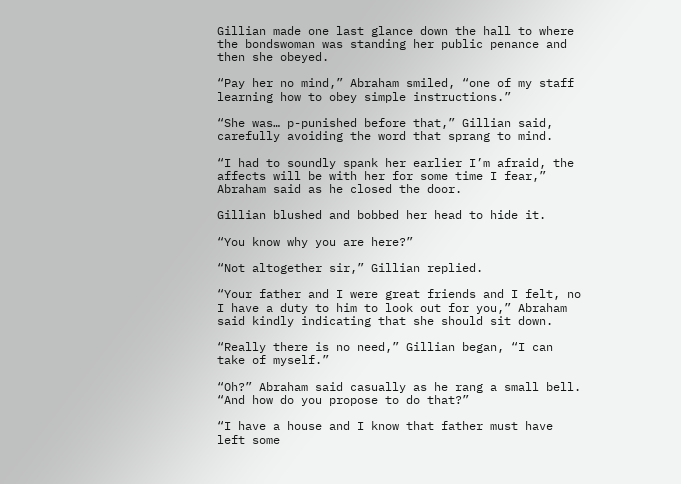Gillian made one last glance down the hall to where the bondswoman was standing her public penance and then she obeyed.

“Pay her no mind,” Abraham smiled, “one of my staff learning how to obey simple instructions.”

“She was… p-punished before that,” Gillian said, carefully avoiding the word that sprang to mind.

“I had to soundly spank her earlier I’m afraid, the affects will be with her for some time I fear,” Abraham said as he closed the door.

Gillian blushed and bobbed her head to hide it.

“You know why you are here?”

“Not altogether sir,” Gillian replied.

“Your father and I were great friends and I felt, no I have a duty to him to look out for you,” Abraham said kindly indicating that she should sit down.

“Really there is no need,” Gillian began, “I can take of myself.”

“Oh?” Abraham said casually as he rang a small bell. “And how do you propose to do that?”

“I have a house and I know that father must have left some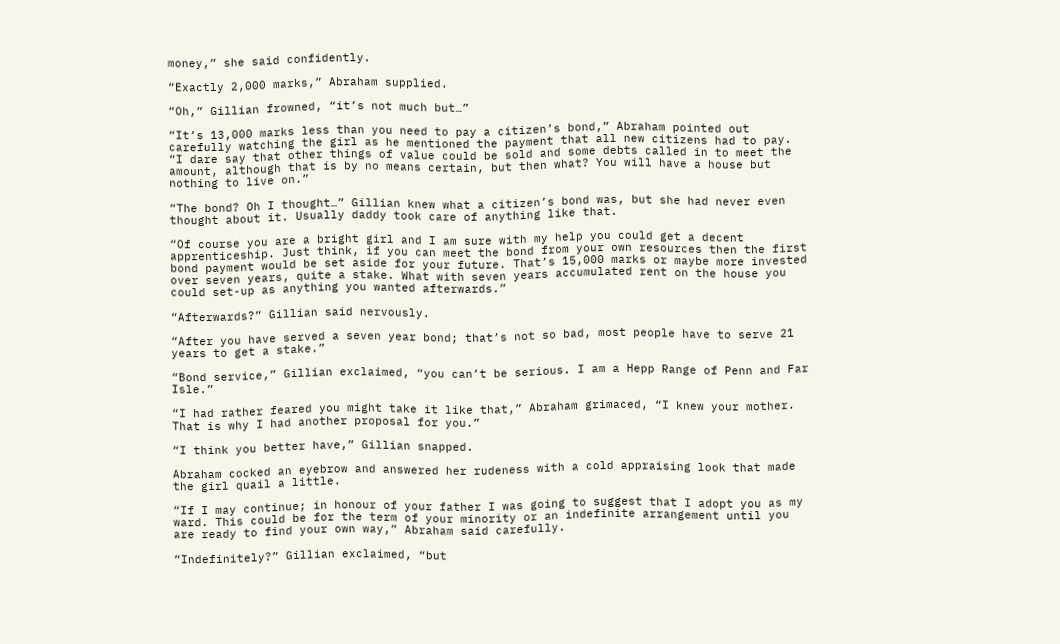money,” she said confidently.

“Exactly 2,000 marks,” Abraham supplied.

“Oh,” Gillian frowned, “it’s not much but…”

“It’s 13,000 marks less than you need to pay a citizen’s bond,” Abraham pointed out carefully watching the girl as he mentioned the payment that all new citizens had to pay. “I dare say that other things of value could be sold and some debts called in to meet the amount, although that is by no means certain, but then what? You will have a house but nothing to live on.”

“The bond? Oh I thought…” Gillian knew what a citizen’s bond was, but she had never even thought about it. Usually daddy took care of anything like that.

“Of course you are a bright girl and I am sure with my help you could get a decent apprenticeship. Just think, if you can meet the bond from your own resources then the first bond payment would be set aside for your future. That’s 15,000 marks or maybe more invested over seven years, quite a stake. What with seven years accumulated rent on the house you could set-up as anything you wanted afterwards.”

“Afterwards?” Gillian said nervously.

“After you have served a seven year bond; that’s not so bad, most people have to serve 21 years to get a stake.”

“Bond service,” Gillian exclaimed, “you can’t be serious. I am a Hepp Range of Penn and Far Isle.”

“I had rather feared you might take it like that,” Abraham grimaced, “I knew your mother. That is why I had another proposal for you.”

“I think you better have,” Gillian snapped.

Abraham cocked an eyebrow and answered her rudeness with a cold appraising look that made the girl quail a little.

“If I may continue; in honour of your father I was going to suggest that I adopt you as my ward. This could be for the term of your minority or an indefinite arrangement until you are ready to find your own way,” Abraham said carefully.

“Indefinitely?” Gillian exclaimed, “but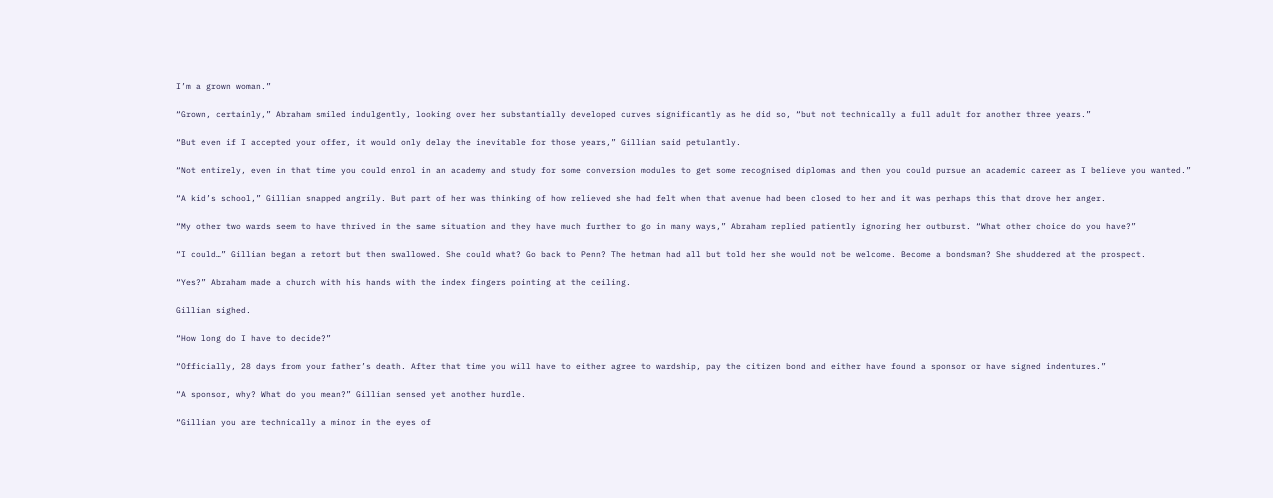I’m a grown woman.”

“Grown, certainly,” Abraham smiled indulgently, looking over her substantially developed curves significantly as he did so, “but not technically a full adult for another three years.”

“But even if I accepted your offer, it would only delay the inevitable for those years,” Gillian said petulantly.

“Not entirely, even in that time you could enrol in an academy and study for some conversion modules to get some recognised diplomas and then you could pursue an academic career as I believe you wanted.”

“A kid’s school,” Gillian snapped angrily. But part of her was thinking of how relieved she had felt when that avenue had been closed to her and it was perhaps this that drove her anger.

“My other two wards seem to have thrived in the same situation and they have much further to go in many ways,” Abraham replied patiently ignoring her outburst. “What other choice do you have?”

“I could…” Gillian began a retort but then swallowed. She could what? Go back to Penn? The hetman had all but told her she would not be welcome. Become a bondsman? She shuddered at the prospect.

“Yes?” Abraham made a church with his hands with the index fingers pointing at the ceiling.

Gillian sighed.

“How long do I have to decide?”

“Officially, 28 days from your father’s death. After that time you will have to either agree to wardship, pay the citizen bond and either have found a sponsor or have signed indentures.”

“A sponsor, why? What do you mean?” Gillian sensed yet another hurdle.

“Gillian you are technically a minor in the eyes of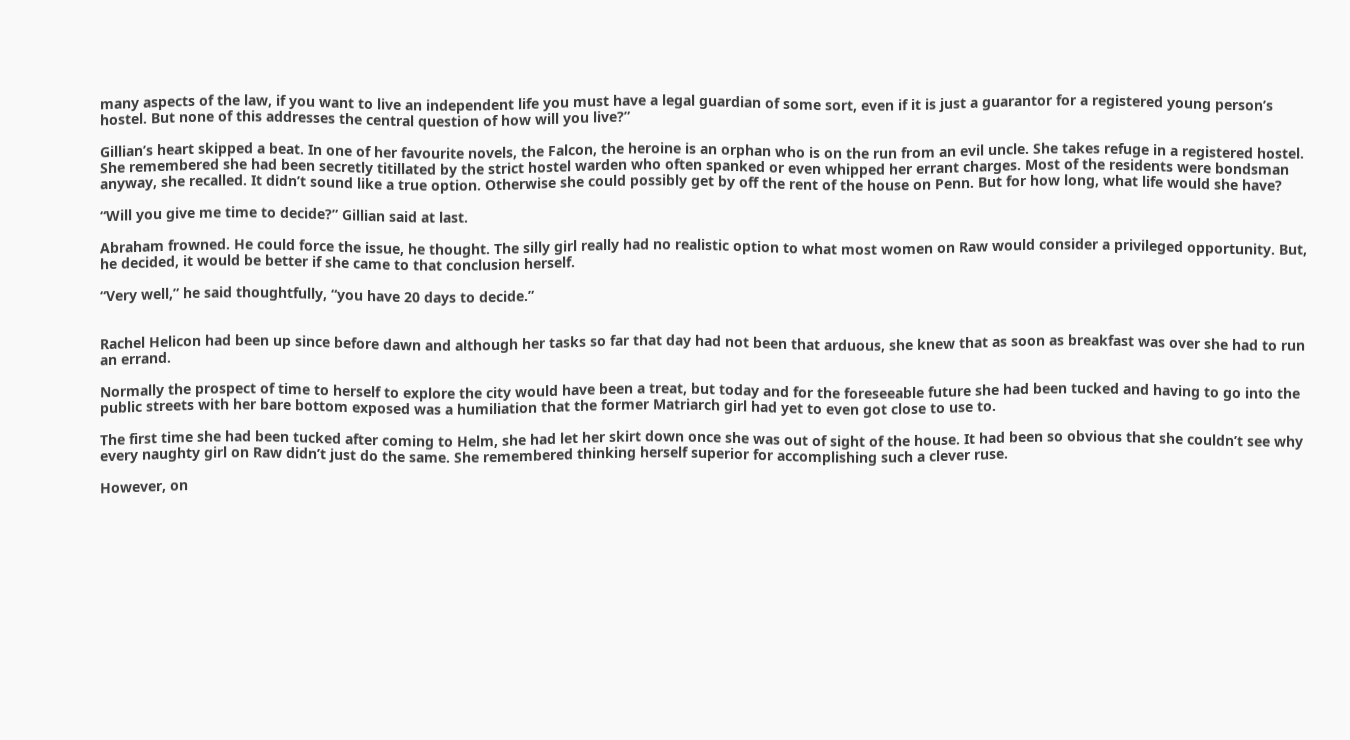many aspects of the law, if you want to live an independent life you must have a legal guardian of some sort, even if it is just a guarantor for a registered young person’s hostel. But none of this addresses the central question of how will you live?”

Gillian’s heart skipped a beat. In one of her favourite novels, the Falcon, the heroine is an orphan who is on the run from an evil uncle. She takes refuge in a registered hostel. She remembered she had been secretly titillated by the strict hostel warden who often spanked or even whipped her errant charges. Most of the residents were bondsman anyway, she recalled. It didn’t sound like a true option. Otherwise she could possibly get by off the rent of the house on Penn. But for how long, what life would she have?

“Will you give me time to decide?” Gillian said at last.

Abraham frowned. He could force the issue, he thought. The silly girl really had no realistic option to what most women on Raw would consider a privileged opportunity. But, he decided, it would be better if she came to that conclusion herself.

“Very well,” he said thoughtfully, “you have 20 days to decide.”


Rachel Helicon had been up since before dawn and although her tasks so far that day had not been that arduous, she knew that as soon as breakfast was over she had to run an errand.

Normally the prospect of time to herself to explore the city would have been a treat, but today and for the foreseeable future she had been tucked and having to go into the public streets with her bare bottom exposed was a humiliation that the former Matriarch girl had yet to even got close to use to.

The first time she had been tucked after coming to Helm, she had let her skirt down once she was out of sight of the house. It had been so obvious that she couldn’t see why every naughty girl on Raw didn’t just do the same. She remembered thinking herself superior for accomplishing such a clever ruse.

However, on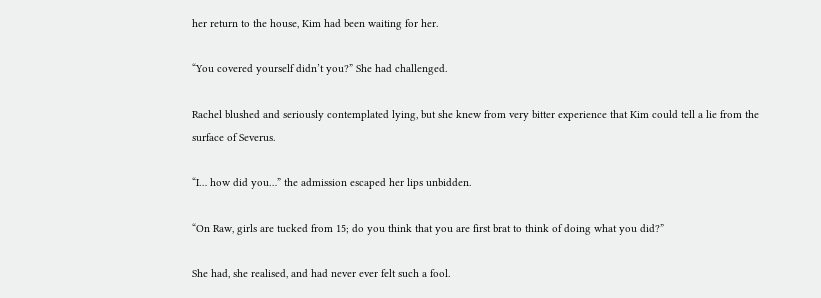her return to the house, Kim had been waiting for her.

“You covered yourself didn’t you?” She had challenged.

Rachel blushed and seriously contemplated lying, but she knew from very bitter experience that Kim could tell a lie from the surface of Severus.

“I… how did you…” the admission escaped her lips unbidden.

“On Raw, girls are tucked from 15; do you think that you are first brat to think of doing what you did?”

She had, she realised, and had never ever felt such a fool.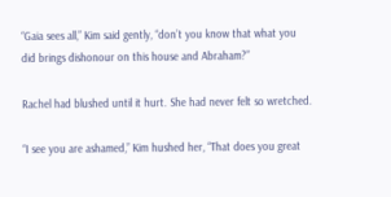“Gaia sees all,” Kim said gently, “don’t you know that what you did brings dishonour on this house and Abraham?”

Rachel had blushed until it hurt. She had never felt so wretched.

“I see you are ashamed,” Kim hushed her, “That does you great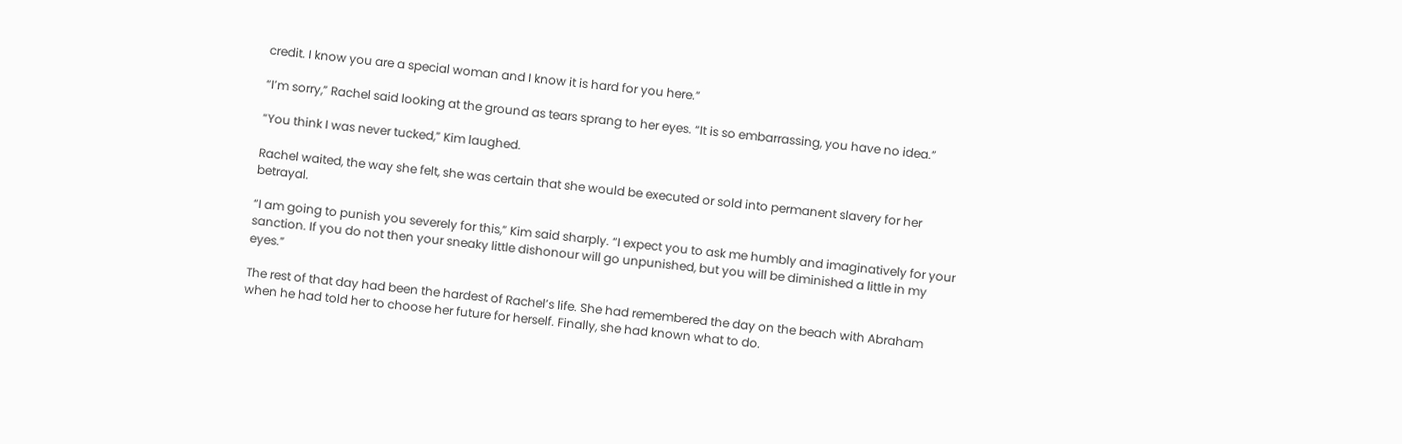credit. I know you are a special woman and I know it is hard for you here.”

“I’m sorry,” Rachel said looking at the ground as tears sprang to her eyes. “It is so embarrassing, you have no idea.”

“You think I was never tucked,” Kim laughed.

Rachel waited, the way she felt, she was certain that she would be executed or sold into permanent slavery for her betrayal.

“I am going to punish you severely for this,” Kim said sharply. “I expect you to ask me humbly and imaginatively for your sanction. If you do not then your sneaky little dishonour will go unpunished, but you will be diminished a little in my eyes.”

The rest of that day had been the hardest of Rachel’s life. She had remembered the day on the beach with Abraham when he had told her to choose her future for herself. Finally, she had known what to do.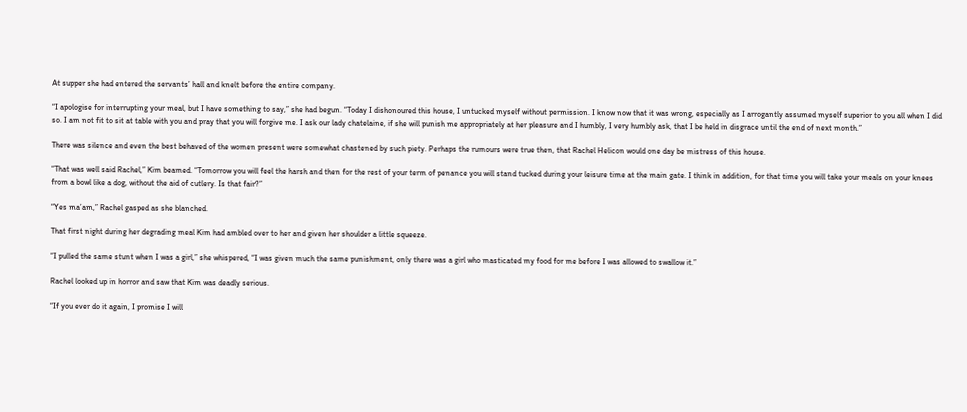At supper she had entered the servants’ hall and knelt before the entire company.

“I apologise for interrupting your meal, but I have something to say,” she had begun. “Today I dishonoured this house, I untucked myself without permission. I know now that it was wrong, especially as I arrogantly assumed myself superior to you all when I did so. I am not fit to sit at table with you and pray that you will forgive me. I ask our lady chatelaine, if she will punish me appropriately at her pleasure and I humbly, I very humbly ask, that I be held in disgrace until the end of next month.”

There was silence and even the best behaved of the women present were somewhat chastened by such piety. Perhaps the rumours were true then, that Rachel Helicon would one day be mistress of this house.

“That was well said Rachel,” Kim beamed. “Tomorrow you will feel the harsh and then for the rest of your term of penance you will stand tucked during your leisure time at the main gate. I think in addition, for that time you will take your meals on your knees from a bowl like a dog, without the aid of cutlery. Is that fair?”

“Yes ma’am,” Rachel gasped as she blanched.

That first night during her degrading meal Kim had ambled over to her and given her shoulder a little squeeze.

“I pulled the same stunt when I was a girl,” she whispered, “I was given much the same punishment, only there was a girl who masticated my food for me before I was allowed to swallow it.”

Rachel looked up in horror and saw that Kim was deadly serious.

“If you ever do it again, I promise I will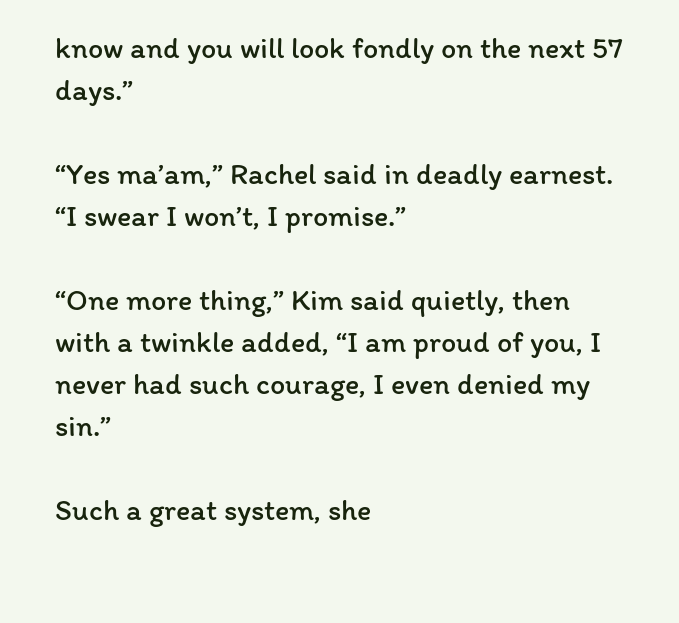know and you will look fondly on the next 57 days.”

“Yes ma’am,” Rachel said in deadly earnest. “I swear I won’t, I promise.”

“One more thing,” Kim said quietly, then with a twinkle added, “I am proud of you, I never had such courage, I even denied my sin.”

Such a great system, she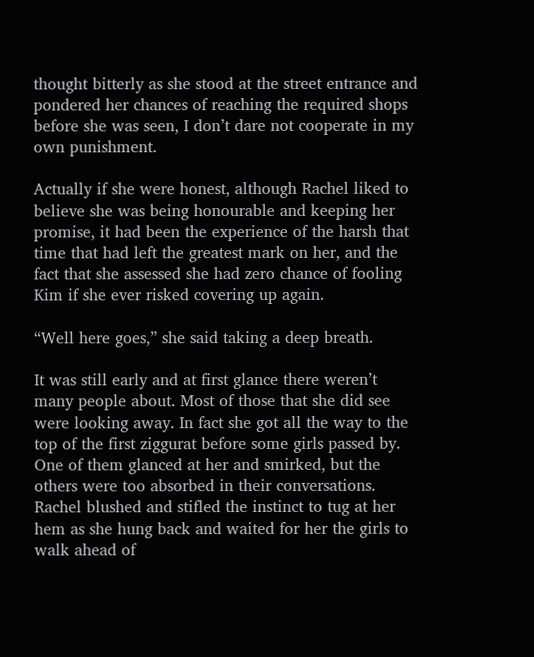thought bitterly as she stood at the street entrance and pondered her chances of reaching the required shops before she was seen, I don’t dare not cooperate in my own punishment.

Actually if she were honest, although Rachel liked to believe she was being honourable and keeping her promise, it had been the experience of the harsh that time that had left the greatest mark on her, and the fact that she assessed she had zero chance of fooling Kim if she ever risked covering up again.

“Well here goes,” she said taking a deep breath.

It was still early and at first glance there weren’t many people about. Most of those that she did see were looking away. In fact she got all the way to the top of the first ziggurat before some girls passed by. One of them glanced at her and smirked, but the others were too absorbed in their conversations. Rachel blushed and stifled the instinct to tug at her hem as she hung back and waited for her the girls to walk ahead of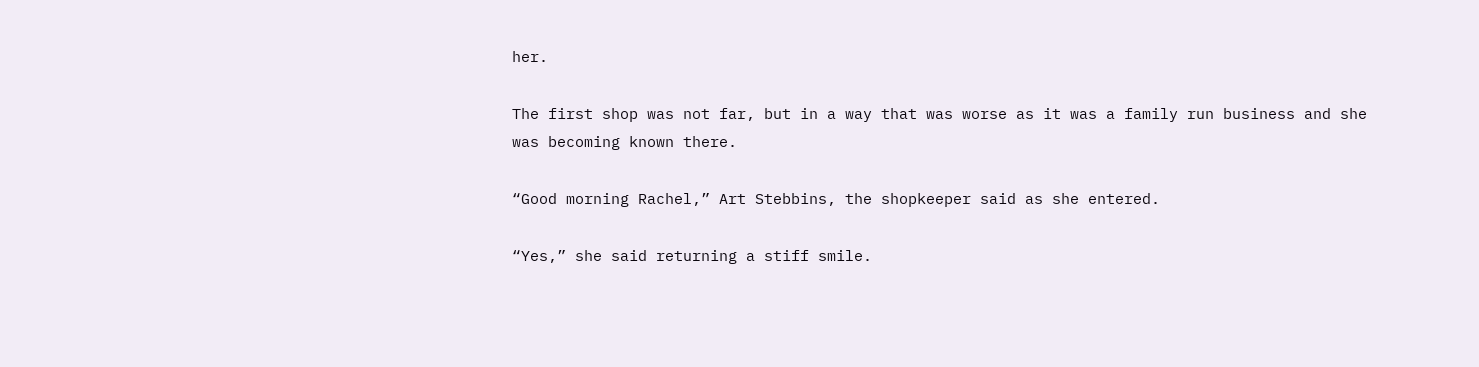her.

The first shop was not far, but in a way that was worse as it was a family run business and she was becoming known there.

“Good morning Rachel,” Art Stebbins, the shopkeeper said as she entered.

“Yes,” she said returning a stiff smile.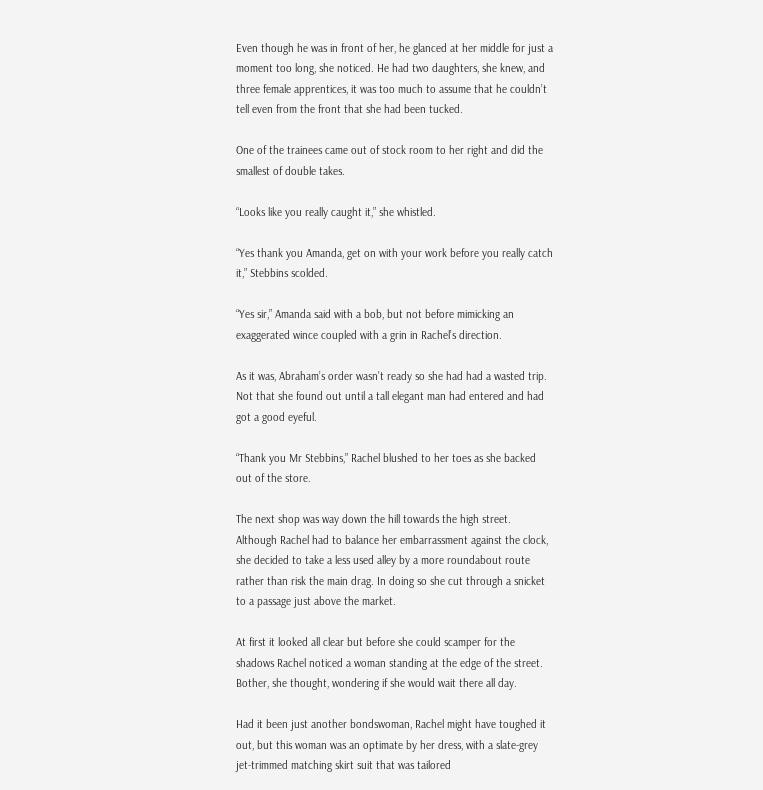Even though he was in front of her, he glanced at her middle for just a moment too long, she noticed. He had two daughters, she knew, and three female apprentices, it was too much to assume that he couldn’t tell even from the front that she had been tucked.

One of the trainees came out of stock room to her right and did the smallest of double takes.

“Looks like you really caught it,” she whistled.

“Yes thank you Amanda, get on with your work before you really catch it,” Stebbins scolded.

“Yes sir,” Amanda said with a bob, but not before mimicking an exaggerated wince coupled with a grin in Rachel’s direction.

As it was, Abraham’s order wasn’t ready so she had had a wasted trip. Not that she found out until a tall elegant man had entered and had got a good eyeful.

“Thank you Mr Stebbins,” Rachel blushed to her toes as she backed out of the store.

The next shop was way down the hill towards the high street. Although Rachel had to balance her embarrassment against the clock, she decided to take a less used alley by a more roundabout route rather than risk the main drag. In doing so she cut through a snicket to a passage just above the market.

At first it looked all clear but before she could scamper for the shadows Rachel noticed a woman standing at the edge of the street. Bother, she thought, wondering if she would wait there all day.

Had it been just another bondswoman, Rachel might have toughed it out, but this woman was an optimate by her dress, with a slate-grey jet-trimmed matching skirt suit that was tailored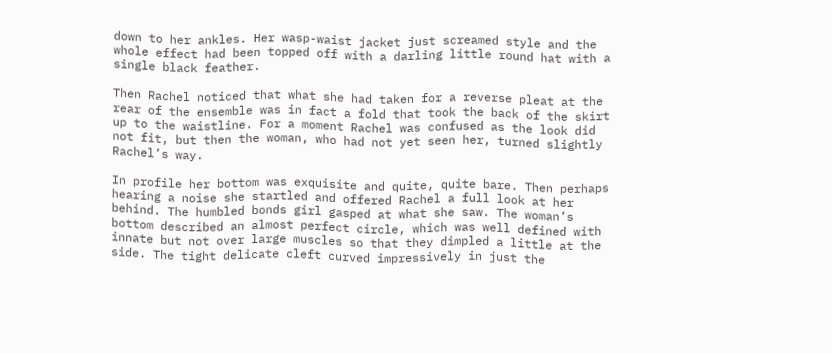down to her ankles. Her wasp-waist jacket just screamed style and the whole effect had been topped off with a darling little round hat with a single black feather.

Then Rachel noticed that what she had taken for a reverse pleat at the rear of the ensemble was in fact a fold that took the back of the skirt up to the waistline. For a moment Rachel was confused as the look did not fit, but then the woman, who had not yet seen her, turned slightly Rachel’s way.

In profile her bottom was exquisite and quite, quite bare. Then perhaps hearing a noise she startled and offered Rachel a full look at her behind. The humbled bonds girl gasped at what she saw. The woman’s bottom described an almost perfect circle, which was well defined with innate but not over large muscles so that they dimpled a little at the side. The tight delicate cleft curved impressively in just the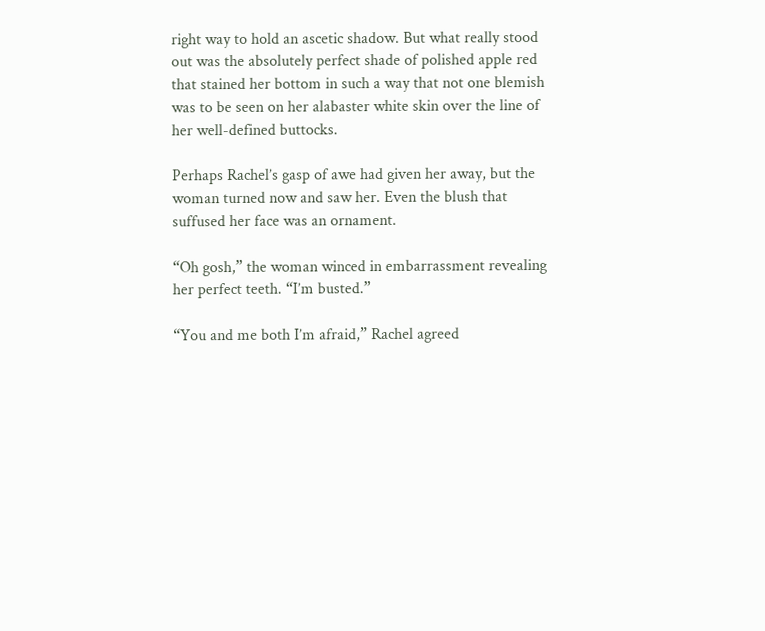right way to hold an ascetic shadow. But what really stood out was the absolutely perfect shade of polished apple red that stained her bottom in such a way that not one blemish was to be seen on her alabaster white skin over the line of her well-defined buttocks.

Perhaps Rachel’s gasp of awe had given her away, but the woman turned now and saw her. Even the blush that suffused her face was an ornament.

“Oh gosh,” the woman winced in embarrassment revealing her perfect teeth. “I’m busted.”

“You and me both I’m afraid,” Rachel agreed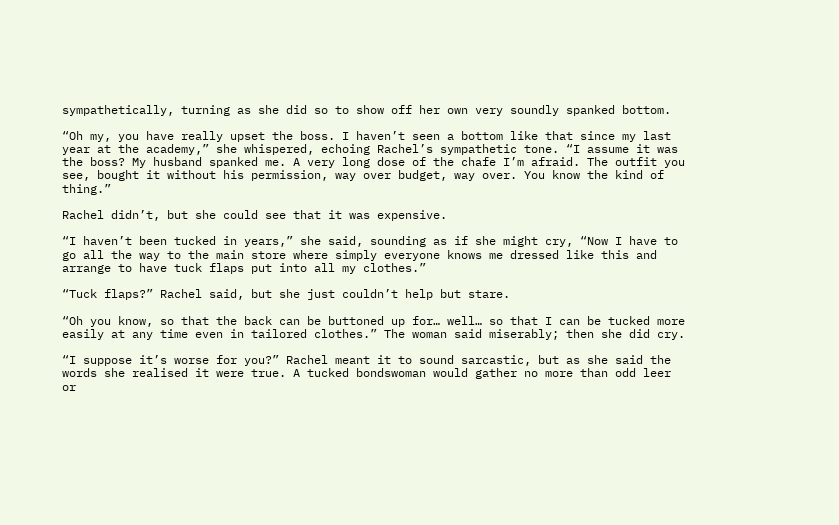sympathetically, turning as she did so to show off her own very soundly spanked bottom.

“Oh my, you have really upset the boss. I haven’t seen a bottom like that since my last year at the academy,” she whispered, echoing Rachel’s sympathetic tone. “I assume it was the boss? My husband spanked me. A very long dose of the chafe I’m afraid. The outfit you see, bought it without his permission, way over budget, way over. You know the kind of thing.”

Rachel didn’t, but she could see that it was expensive.

“I haven’t been tucked in years,” she said, sounding as if she might cry, “Now I have to go all the way to the main store where simply everyone knows me dressed like this and arrange to have tuck flaps put into all my clothes.”

“Tuck flaps?” Rachel said, but she just couldn’t help but stare.

“Oh you know, so that the back can be buttoned up for… well… so that I can be tucked more easily at any time even in tailored clothes.” The woman said miserably; then she did cry.

“I suppose it’s worse for you?” Rachel meant it to sound sarcastic, but as she said the words she realised it were true. A tucked bondswoman would gather no more than odd leer or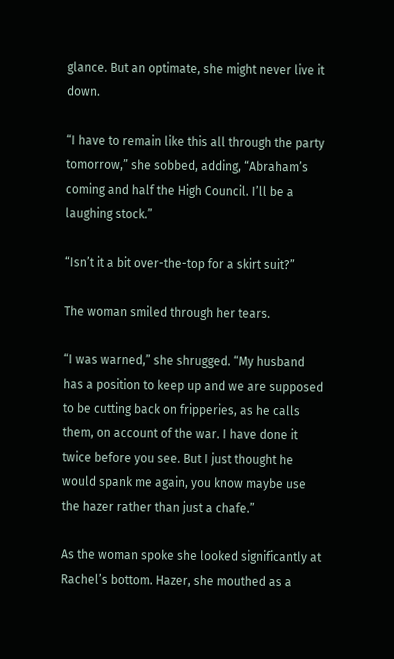glance. But an optimate, she might never live it down.

“I have to remain like this all through the party tomorrow,” she sobbed, adding, “Abraham’s coming and half the High Council. I’ll be a laughing stock.”

“Isn’t it a bit over-the-top for a skirt suit?”

The woman smiled through her tears.

“I was warned,” she shrugged. “My husband has a position to keep up and we are supposed to be cutting back on fripperies, as he calls them, on account of the war. I have done it twice before you see. But I just thought he would spank me again, you know maybe use the hazer rather than just a chafe.”

As the woman spoke she looked significantly at Rachel’s bottom. Hazer, she mouthed as a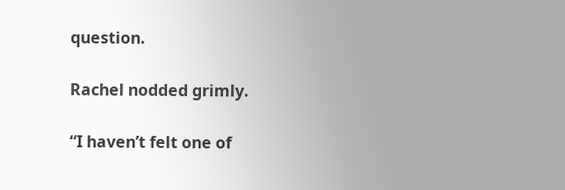question.

Rachel nodded grimly.

“I haven’t felt one of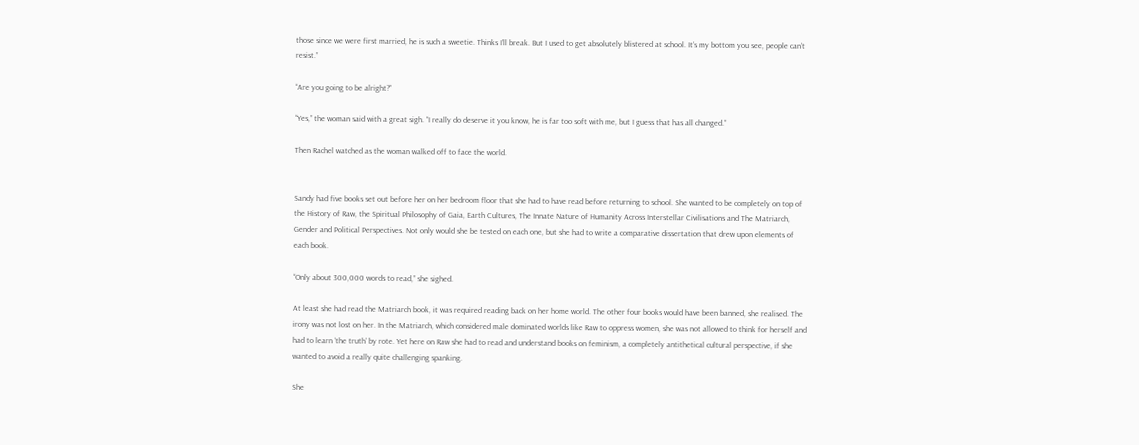those since we were first married, he is such a sweetie. Thinks I’ll break. But I used to get absolutely blistered at school. It’s my bottom you see, people can’t resist.”

“Are you going to be alright?”

“Yes,” the woman said with a great sigh. “I really do deserve it you know, he is far too soft with me, but I guess that has all changed.”

Then Rachel watched as the woman walked off to face the world.


Sandy had five books set out before her on her bedroom floor that she had to have read before returning to school. She wanted to be completely on top of the History of Raw, the Spiritual Philosophy of Gaia, Earth Cultures, The Innate Nature of Humanity Across Interstellar Civilisations and The Matriarch, Gender and Political Perspectives. Not only would she be tested on each one, but she had to write a comparative dissertation that drew upon elements of each book.

“Only about 300,000 words to read,” she sighed.

At least she had read the Matriarch book, it was required reading back on her home world. The other four books would have been banned, she realised. The irony was not lost on her. In the Matriarch, which considered male dominated worlds like Raw to oppress women, she was not allowed to think for herself and had to learn ‘the truth’ by rote. Yet here on Raw she had to read and understand books on feminism, a completely antithetical cultural perspective, if she wanted to avoid a really quite challenging spanking.

She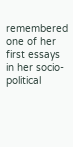remembered one of her first essays in her socio-political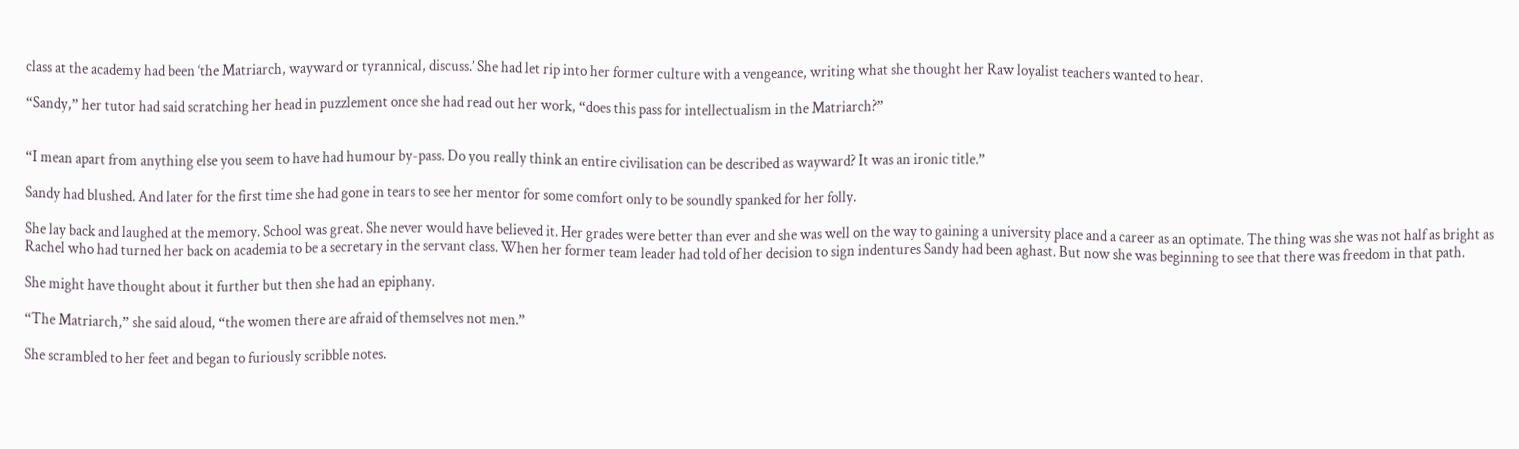class at the academy had been ‘the Matriarch, wayward or tyrannical, discuss.’ She had let rip into her former culture with a vengeance, writing what she thought her Raw loyalist teachers wanted to hear.

“Sandy,” her tutor had said scratching her head in puzzlement once she had read out her work, “does this pass for intellectualism in the Matriarch?”


“I mean apart from anything else you seem to have had humour by-pass. Do you really think an entire civilisation can be described as wayward? It was an ironic title.”

Sandy had blushed. And later for the first time she had gone in tears to see her mentor for some comfort only to be soundly spanked for her folly.

She lay back and laughed at the memory. School was great. She never would have believed it. Her grades were better than ever and she was well on the way to gaining a university place and a career as an optimate. The thing was she was not half as bright as Rachel who had turned her back on academia to be a secretary in the servant class. When her former team leader had told of her decision to sign indentures Sandy had been aghast. But now she was beginning to see that there was freedom in that path.

She might have thought about it further but then she had an epiphany.

“The Matriarch,” she said aloud, “the women there are afraid of themselves not men.”

She scrambled to her feet and began to furiously scribble notes.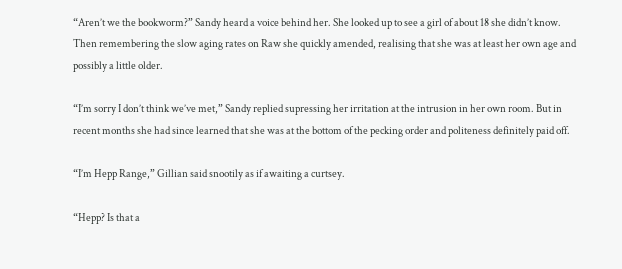“Aren’t we the bookworm?” Sandy heard a voice behind her. She looked up to see a girl of about 18 she didn’t know. Then remembering the slow aging rates on Raw she quickly amended, realising that she was at least her own age and possibly a little older.

“I’m sorry I don’t think we’ve met,” Sandy replied supressing her irritation at the intrusion in her own room. But in recent months she had since learned that she was at the bottom of the pecking order and politeness definitely paid off.

“I’m Hepp Range,” Gillian said snootily as if awaiting a curtsey.

“Hepp? Is that a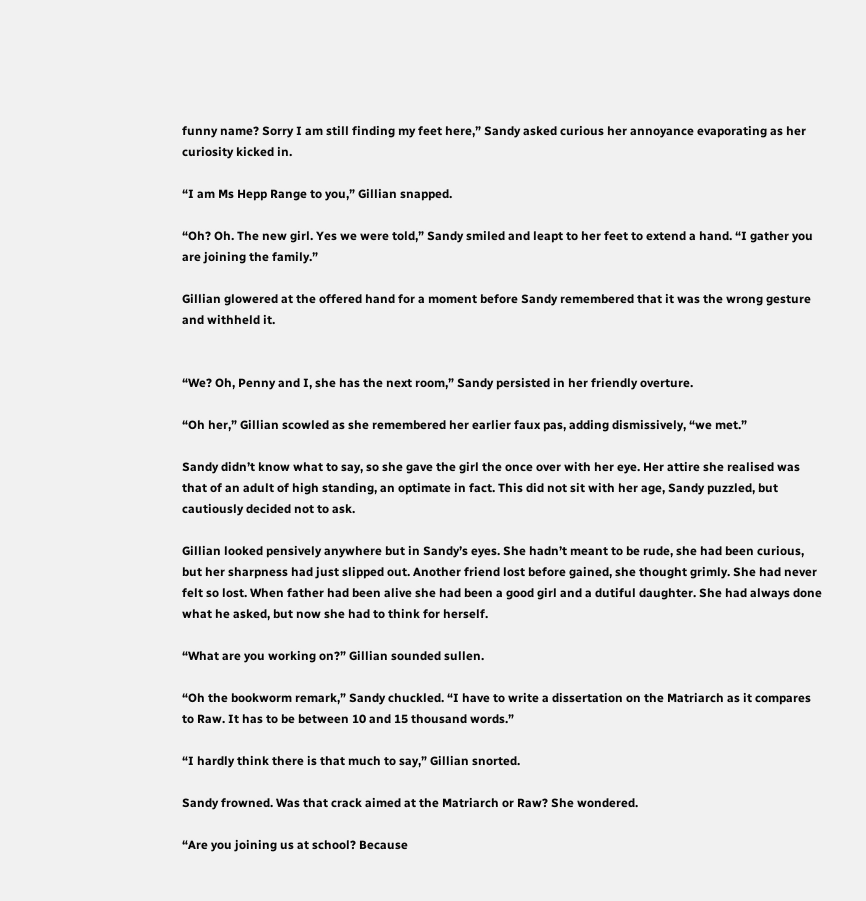funny name? Sorry I am still finding my feet here,” Sandy asked curious her annoyance evaporating as her curiosity kicked in.

“I am Ms Hepp Range to you,” Gillian snapped.

“Oh? Oh. The new girl. Yes we were told,” Sandy smiled and leapt to her feet to extend a hand. “I gather you are joining the family.”

Gillian glowered at the offered hand for a moment before Sandy remembered that it was the wrong gesture and withheld it.


“We? Oh, Penny and I, she has the next room,” Sandy persisted in her friendly overture.

“Oh her,” Gillian scowled as she remembered her earlier faux pas, adding dismissively, “we met.”

Sandy didn’t know what to say, so she gave the girl the once over with her eye. Her attire she realised was that of an adult of high standing, an optimate in fact. This did not sit with her age, Sandy puzzled, but cautiously decided not to ask.

Gillian looked pensively anywhere but in Sandy’s eyes. She hadn’t meant to be rude, she had been curious, but her sharpness had just slipped out. Another friend lost before gained, she thought grimly. She had never felt so lost. When father had been alive she had been a good girl and a dutiful daughter. She had always done what he asked, but now she had to think for herself.

“What are you working on?” Gillian sounded sullen.

“Oh the bookworm remark,” Sandy chuckled. “I have to write a dissertation on the Matriarch as it compares to Raw. It has to be between 10 and 15 thousand words.”

“I hardly think there is that much to say,” Gillian snorted.

Sandy frowned. Was that crack aimed at the Matriarch or Raw? She wondered.

“Are you joining us at school? Because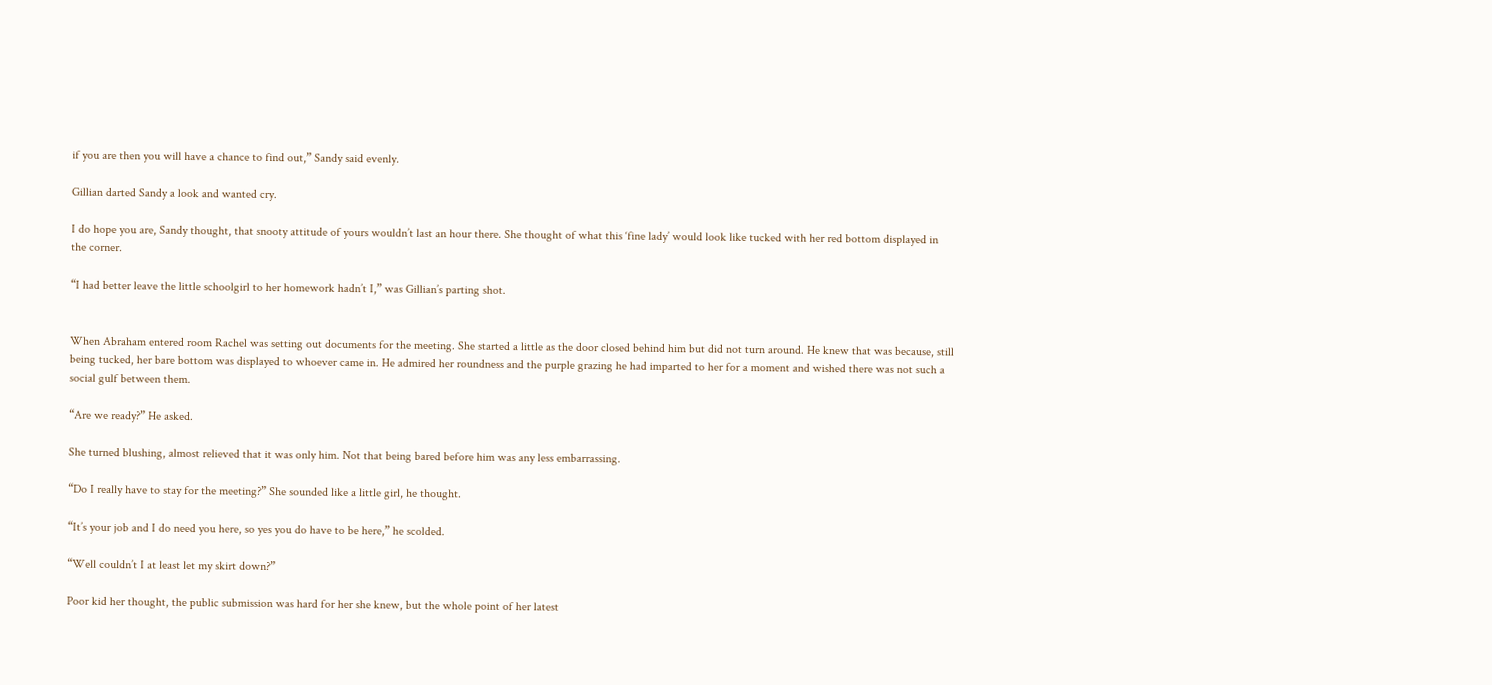if you are then you will have a chance to find out,” Sandy said evenly.

Gillian darted Sandy a look and wanted cry.

I do hope you are, Sandy thought, that snooty attitude of yours wouldn’t last an hour there. She thought of what this ‘fine lady’ would look like tucked with her red bottom displayed in the corner.

“I had better leave the little schoolgirl to her homework hadn’t I,” was Gillian’s parting shot.


When Abraham entered room Rachel was setting out documents for the meeting. She started a little as the door closed behind him but did not turn around. He knew that was because, still being tucked, her bare bottom was displayed to whoever came in. He admired her roundness and the purple grazing he had imparted to her for a moment and wished there was not such a social gulf between them.

“Are we ready?” He asked.

She turned blushing, almost relieved that it was only him. Not that being bared before him was any less embarrassing.

“Do I really have to stay for the meeting?” She sounded like a little girl, he thought.

“It’s your job and I do need you here, so yes you do have to be here,” he scolded.

“Well couldn’t I at least let my skirt down?”

Poor kid her thought, the public submission was hard for her she knew, but the whole point of her latest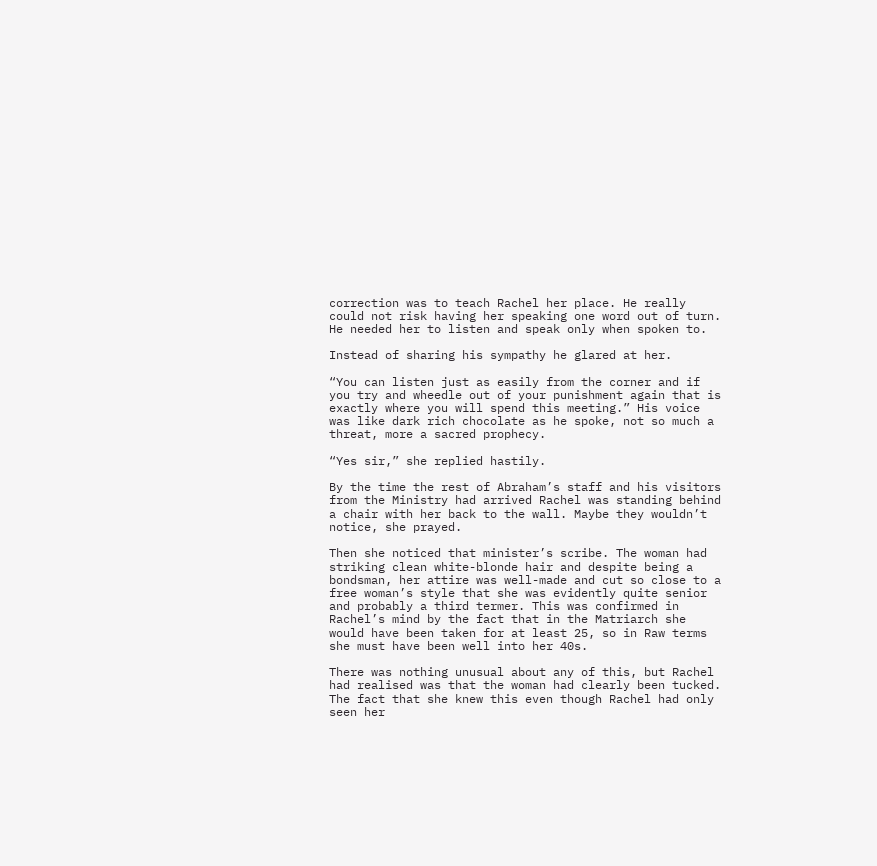correction was to teach Rachel her place. He really could not risk having her speaking one word out of turn. He needed her to listen and speak only when spoken to.

Instead of sharing his sympathy he glared at her.

“You can listen just as easily from the corner and if you try and wheedle out of your punishment again that is exactly where you will spend this meeting.” His voice was like dark rich chocolate as he spoke, not so much a threat, more a sacred prophecy.

“Yes sir,” she replied hastily.

By the time the rest of Abraham’s staff and his visitors from the Ministry had arrived Rachel was standing behind a chair with her back to the wall. Maybe they wouldn’t notice, she prayed.

Then she noticed that minister’s scribe. The woman had striking clean white-blonde hair and despite being a bondsman, her attire was well-made and cut so close to a free woman’s style that she was evidently quite senior and probably a third termer. This was confirmed in Rachel’s mind by the fact that in the Matriarch she would have been taken for at least 25, so in Raw terms she must have been well into her 40s.

There was nothing unusual about any of this, but Rachel had realised was that the woman had clearly been tucked. The fact that she knew this even though Rachel had only seen her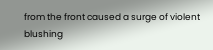from the front caused a surge of violent blushing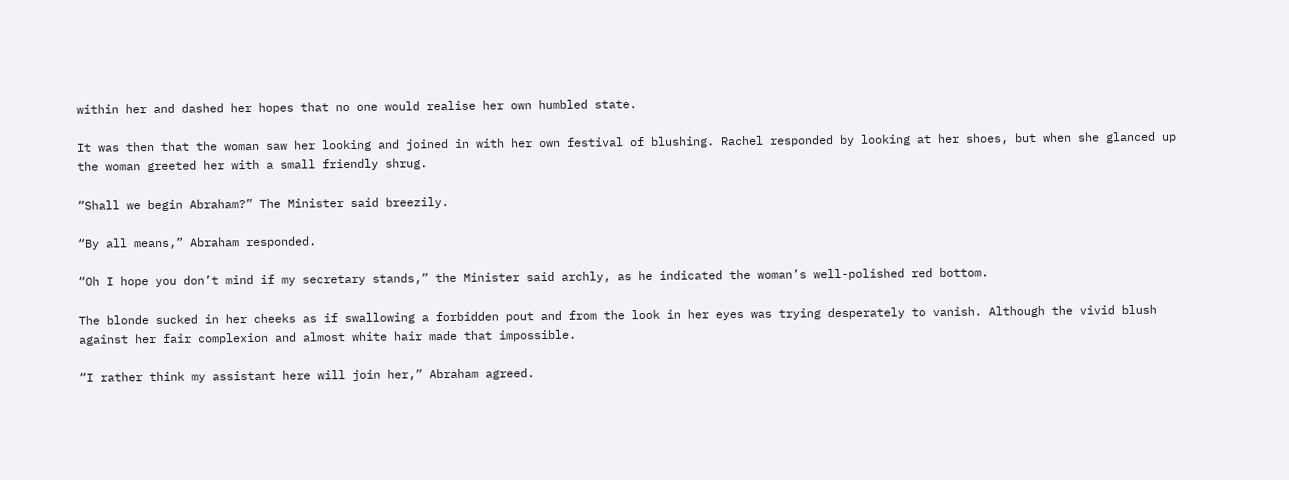within her and dashed her hopes that no one would realise her own humbled state.

It was then that the woman saw her looking and joined in with her own festival of blushing. Rachel responded by looking at her shoes, but when she glanced up the woman greeted her with a small friendly shrug.

“Shall we begin Abraham?” The Minister said breezily.

“By all means,” Abraham responded.

“Oh I hope you don’t mind if my secretary stands,” the Minister said archly, as he indicated the woman’s well-polished red bottom.

The blonde sucked in her cheeks as if swallowing a forbidden pout and from the look in her eyes was trying desperately to vanish. Although the vivid blush against her fair complexion and almost white hair made that impossible.

“I rather think my assistant here will join her,” Abraham agreed.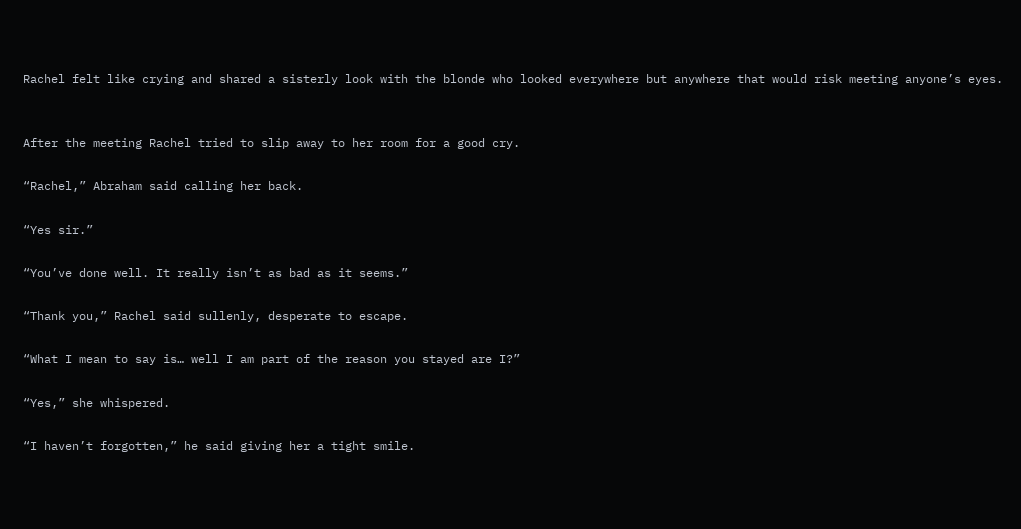Rachel felt like crying and shared a sisterly look with the blonde who looked everywhere but anywhere that would risk meeting anyone’s eyes.


After the meeting Rachel tried to slip away to her room for a good cry.

“Rachel,” Abraham said calling her back.

“Yes sir.”

“You’ve done well. It really isn’t as bad as it seems.”

“Thank you,” Rachel said sullenly, desperate to escape.

“What I mean to say is… well I am part of the reason you stayed are I?”

“Yes,” she whispered.

“I haven’t forgotten,” he said giving her a tight smile.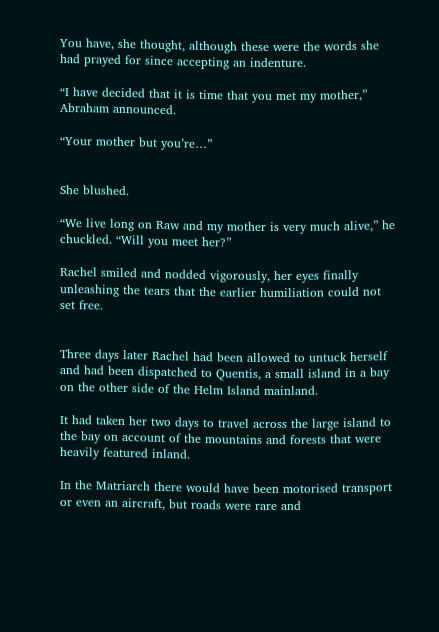You have, she thought, although these were the words she had prayed for since accepting an indenture.

“I have decided that it is time that you met my mother,” Abraham announced.

“Your mother but you’re…”


She blushed.

“We live long on Raw and my mother is very much alive,” he chuckled. “Will you meet her?”

Rachel smiled and nodded vigorously, her eyes finally unleashing the tears that the earlier humiliation could not set free.


Three days later Rachel had been allowed to untuck herself and had been dispatched to Quentis, a small island in a bay on the other side of the Helm Island mainland.

It had taken her two days to travel across the large island to the bay on account of the mountains and forests that were heavily featured inland.

In the Matriarch there would have been motorised transport or even an aircraft, but roads were rare and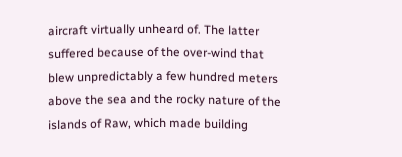aircraft virtually unheard of. The latter suffered because of the over-wind that blew unpredictably a few hundred meters above the sea and the rocky nature of the islands of Raw, which made building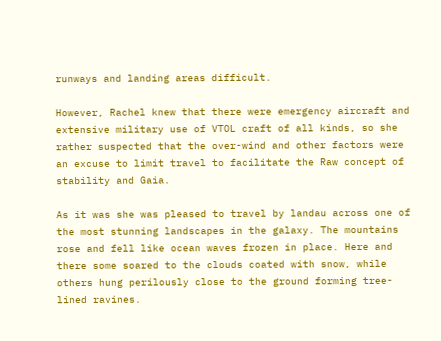runways and landing areas difficult.

However, Rachel knew that there were emergency aircraft and extensive military use of VTOL craft of all kinds, so she rather suspected that the over-wind and other factors were an excuse to limit travel to facilitate the Raw concept of stability and Gaia.

As it was she was pleased to travel by landau across one of the most stunning landscapes in the galaxy. The mountains rose and fell like ocean waves frozen in place. Here and there some soared to the clouds coated with snow, while others hung perilously close to the ground forming tree-lined ravines.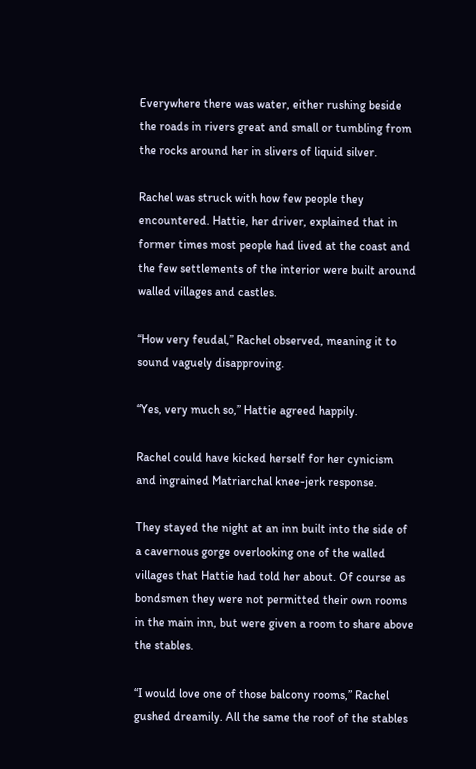Everywhere there was water, either rushing beside the roads in rivers great and small or tumbling from the rocks around her in slivers of liquid silver.

Rachel was struck with how few people they encountered. Hattie, her driver, explained that in former times most people had lived at the coast and the few settlements of the interior were built around walled villages and castles.

“How very feudal,” Rachel observed, meaning it to sound vaguely disapproving.

“Yes, very much so,” Hattie agreed happily.

Rachel could have kicked herself for her cynicism and ingrained Matriarchal knee-jerk response.

They stayed the night at an inn built into the side of a cavernous gorge overlooking one of the walled villages that Hattie had told her about. Of course as bondsmen they were not permitted their own rooms in the main inn, but were given a room to share above the stables.

“I would love one of those balcony rooms,” Rachel gushed dreamily. All the same the roof of the stables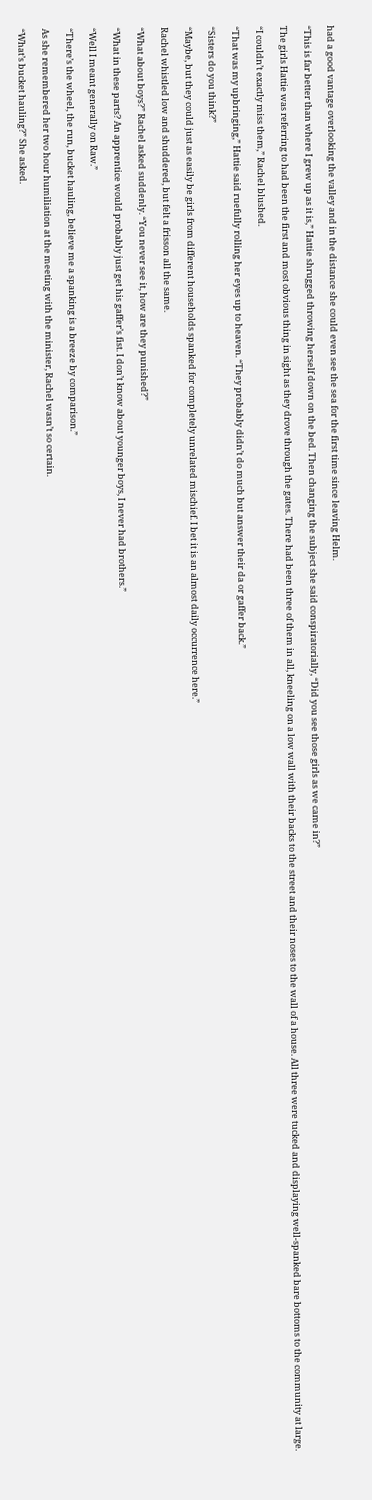had a good vantage overlooking the valley and in the distance she could even see the sea for the first time since leaving Helm.

“This is far better than where I grew up as it is,” Hattie shrugged throwing herself down on the bed. Then changing the subject she said conspiratorially, “Did you see those girls as we came in?”

The girls Hattie was referring to had been the first and most obvious thing in sight as they drove through the gates. There had been three of them in all, kneeling on a low wall with their backs to the street and their noses to the wall of a house. All three were tucked and displaying well-spanked bare bottoms to the community at large.

“I couldn’t exactly miss them,” Rachel blushed.

“That was my upbringing,” Hattie said ruefully rolling her eyes up to heaven. “They probably didn’t do much but answer their da or gaffer back.”

“Sisters do you think?”

“Maybe, but they could just as easily be girls from different households spanked for completely unrelated mischief. I bet it is an almost daily occurrence here.”

Rachel whistled low and shuddered, but felt a frisson all the same.

“What about boys?” Rachel asked suddenly. “You never see it, how are they punished?”

“What in these parts? An apprentice would probably just get his gaffer’s fist. I don’t know about younger boys, I never had brothers.”

“Well I meant generally on Raw.”

“There’s the wheel, the run, bucket hauling, believe me a spanking is a breeze by comparison.”

As she remembered her two hour humiliation at the meeting with the minister, Rachel wasn’t so certain.

“What’s bucket hauling?” She asked.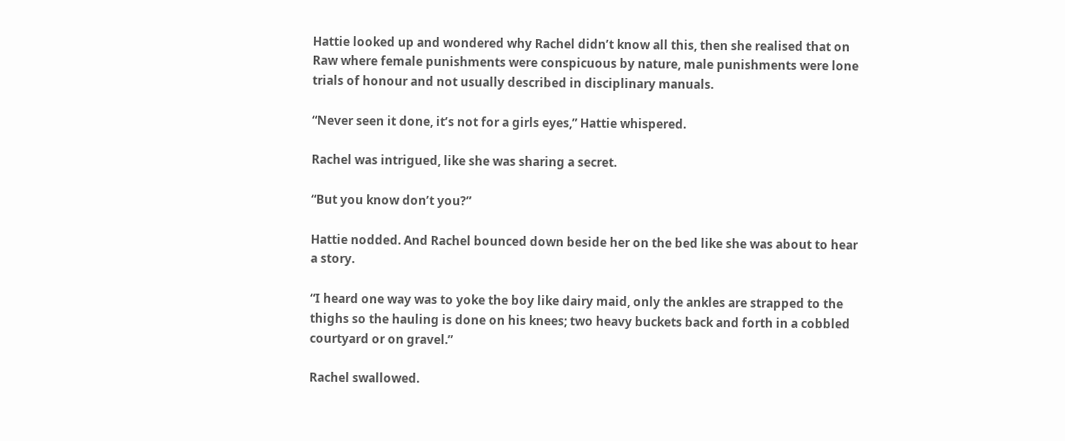Hattie looked up and wondered why Rachel didn’t know all this, then she realised that on Raw where female punishments were conspicuous by nature, male punishments were lone trials of honour and not usually described in disciplinary manuals.

“Never seen it done, it’s not for a girls eyes,” Hattie whispered.

Rachel was intrigued, like she was sharing a secret.

“But you know don’t you?”

Hattie nodded. And Rachel bounced down beside her on the bed like she was about to hear a story.

“I heard one way was to yoke the boy like dairy maid, only the ankles are strapped to the thighs so the hauling is done on his knees; two heavy buckets back and forth in a cobbled courtyard or on gravel.”

Rachel swallowed.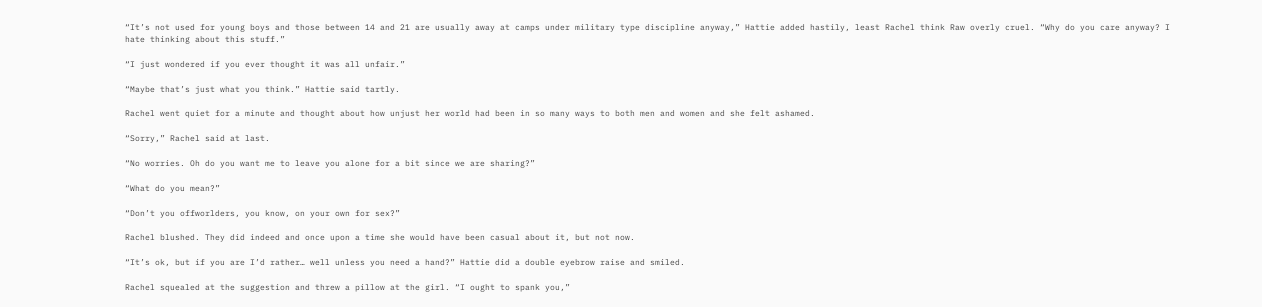“It’s not used for young boys and those between 14 and 21 are usually away at camps under military type discipline anyway,” Hattie added hastily, least Rachel think Raw overly cruel. “Why do you care anyway? I hate thinking about this stuff.”

“I just wondered if you ever thought it was all unfair.”

“Maybe that’s just what you think.” Hattie said tartly.

Rachel went quiet for a minute and thought about how unjust her world had been in so many ways to both men and women and she felt ashamed.

“Sorry,” Rachel said at last.

“No worries. Oh do you want me to leave you alone for a bit since we are sharing?”

“What do you mean?”

“Don’t you offworlders, you know, on your own for sex?”

Rachel blushed. They did indeed and once upon a time she would have been casual about it, but not now.

“It’s ok, but if you are I’d rather… well unless you need a hand?” Hattie did a double eyebrow raise and smiled.

Rachel squealed at the suggestion and threw a pillow at the girl. “I ought to spank you,”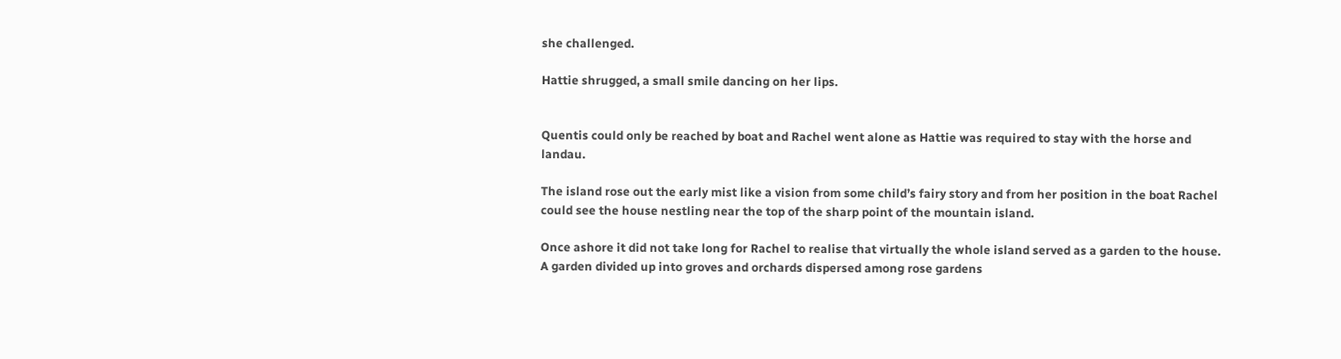she challenged.

Hattie shrugged, a small smile dancing on her lips.


Quentis could only be reached by boat and Rachel went alone as Hattie was required to stay with the horse and landau.

The island rose out the early mist like a vision from some child’s fairy story and from her position in the boat Rachel could see the house nestling near the top of the sharp point of the mountain island.

Once ashore it did not take long for Rachel to realise that virtually the whole island served as a garden to the house. A garden divided up into groves and orchards dispersed among rose gardens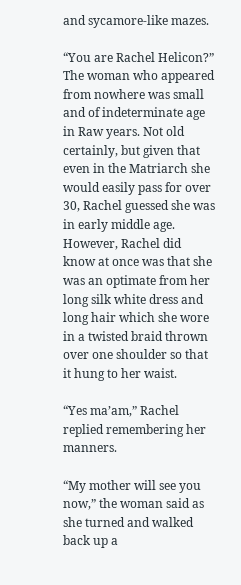and sycamore-like mazes.

“You are Rachel Helicon?” The woman who appeared from nowhere was small and of indeterminate age in Raw years. Not old certainly, but given that even in the Matriarch she would easily pass for over 30, Rachel guessed she was in early middle age. However, Rachel did know at once was that she was an optimate from her long silk white dress and long hair which she wore in a twisted braid thrown over one shoulder so that it hung to her waist.

“Yes ma’am,” Rachel replied remembering her manners.

“My mother will see you now,” the woman said as she turned and walked back up a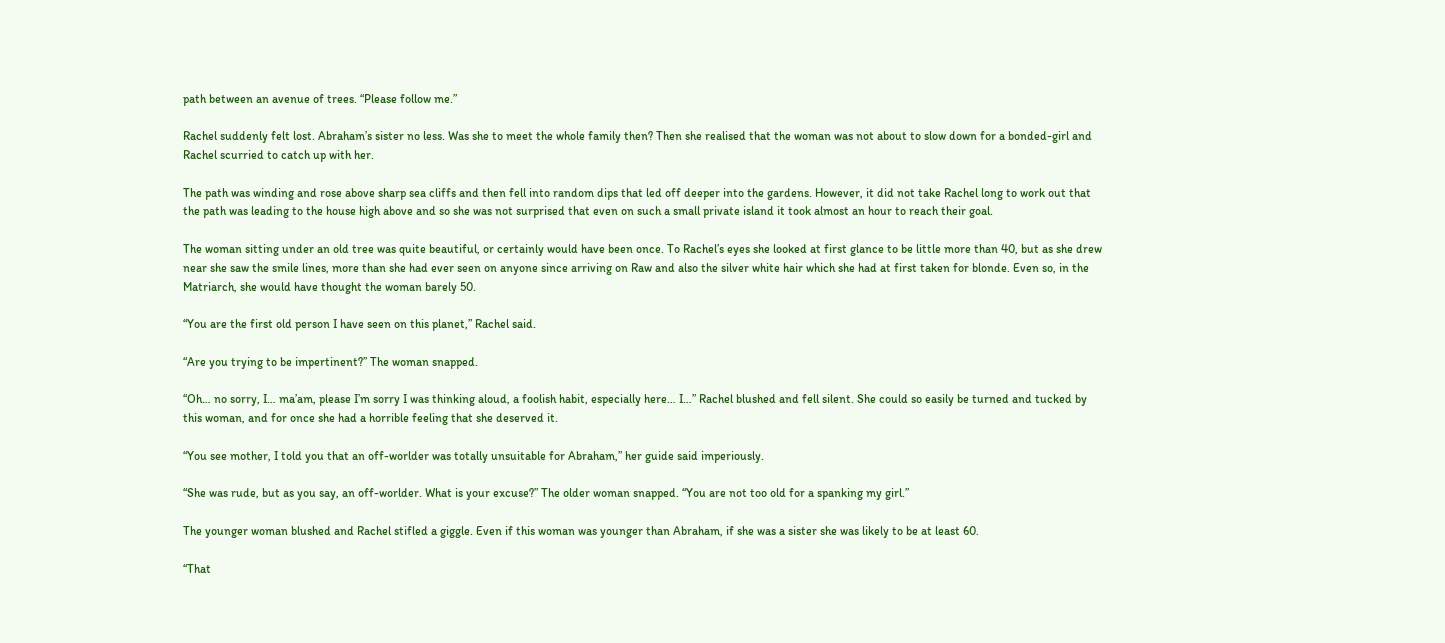path between an avenue of trees. “Please follow me.”

Rachel suddenly felt lost. Abraham’s sister no less. Was she to meet the whole family then? Then she realised that the woman was not about to slow down for a bonded-girl and Rachel scurried to catch up with her.

The path was winding and rose above sharp sea cliffs and then fell into random dips that led off deeper into the gardens. However, it did not take Rachel long to work out that the path was leading to the house high above and so she was not surprised that even on such a small private island it took almost an hour to reach their goal.

The woman sitting under an old tree was quite beautiful, or certainly would have been once. To Rachel’s eyes she looked at first glance to be little more than 40, but as she drew near she saw the smile lines, more than she had ever seen on anyone since arriving on Raw and also the silver white hair which she had at first taken for blonde. Even so, in the Matriarch, she would have thought the woman barely 50.

“You are the first old person I have seen on this planet,” Rachel said.

“Are you trying to be impertinent?” The woman snapped.

“Oh… no sorry, I… ma’am, please I’m sorry I was thinking aloud, a foolish habit, especially here… I…” Rachel blushed and fell silent. She could so easily be turned and tucked by this woman, and for once she had a horrible feeling that she deserved it.

“You see mother, I told you that an off-worlder was totally unsuitable for Abraham,” her guide said imperiously.

“She was rude, but as you say, an off-worlder. What is your excuse?” The older woman snapped. “You are not too old for a spanking my girl.”

The younger woman blushed and Rachel stifled a giggle. Even if this woman was younger than Abraham, if she was a sister she was likely to be at least 60.

“That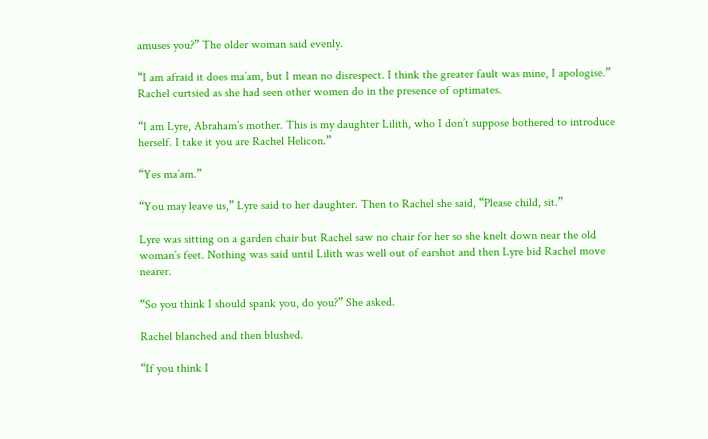amuses you?” The older woman said evenly.

“I am afraid it does ma’am, but I mean no disrespect. I think the greater fault was mine, I apologise.” Rachel curtsied as she had seen other women do in the presence of optimates.

“I am Lyre, Abraham’s mother. This is my daughter Lilith, who I don’t suppose bothered to introduce herself. I take it you are Rachel Helicon.”

“Yes ma’am.”

“You may leave us,” Lyre said to her daughter. Then to Rachel she said, “Please child, sit.”

Lyre was sitting on a garden chair but Rachel saw no chair for her so she knelt down near the old woman’s feet. Nothing was said until Lilith was well out of earshot and then Lyre bid Rachel move nearer.

“So you think I should spank you, do you?” She asked.

Rachel blanched and then blushed.

“If you think I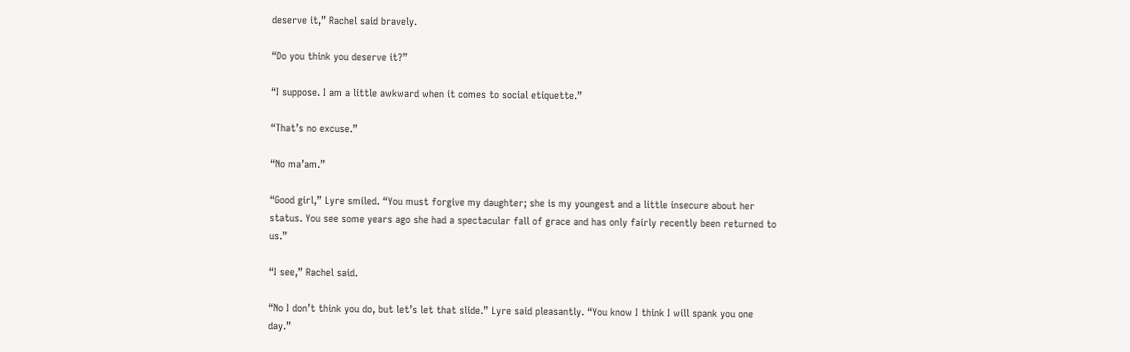deserve it,” Rachel said bravely.

“Do you think you deserve it?”

“I suppose. I am a little awkward when it comes to social etiquette.”

“That’s no excuse.”

“No ma’am.”

“Good girl,” Lyre smiled. “You must forgive my daughter; she is my youngest and a little insecure about her status. You see some years ago she had a spectacular fall of grace and has only fairly recently been returned to us.”

“I see,” Rachel said.

“No I don’t think you do, but let’s let that slide.” Lyre said pleasantly. “You know I think I will spank you one day.”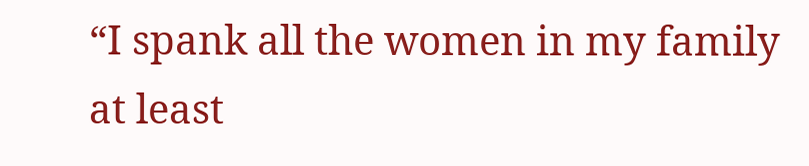“I spank all the women in my family at least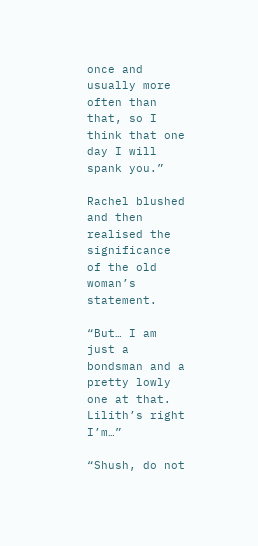once and usually more often than that, so I think that one day I will spank you.”

Rachel blushed and then realised the significance of the old woman’s statement.

“But… I am just a bondsman and a pretty lowly one at that. Lilith’s right I’m…”

“Shush, do not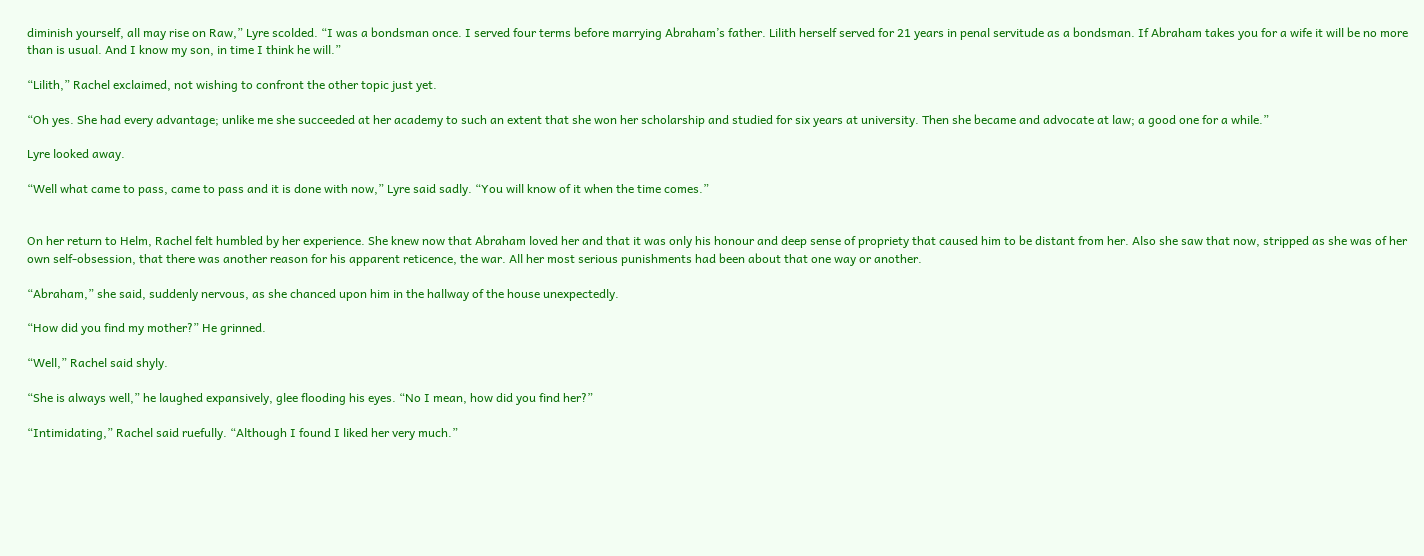diminish yourself, all may rise on Raw,” Lyre scolded. “I was a bondsman once. I served four terms before marrying Abraham’s father. Lilith herself served for 21 years in penal servitude as a bondsman. If Abraham takes you for a wife it will be no more than is usual. And I know my son, in time I think he will.”

“Lilith,” Rachel exclaimed, not wishing to confront the other topic just yet.

“Oh yes. She had every advantage; unlike me she succeeded at her academy to such an extent that she won her scholarship and studied for six years at university. Then she became and advocate at law; a good one for a while.”

Lyre looked away.

“Well what came to pass, came to pass and it is done with now,” Lyre said sadly. “You will know of it when the time comes.”


On her return to Helm, Rachel felt humbled by her experience. She knew now that Abraham loved her and that it was only his honour and deep sense of propriety that caused him to be distant from her. Also she saw that now, stripped as she was of her own self-obsession, that there was another reason for his apparent reticence, the war. All her most serious punishments had been about that one way or another.

“Abraham,” she said, suddenly nervous, as she chanced upon him in the hallway of the house unexpectedly.

“How did you find my mother?” He grinned.

“Well,” Rachel said shyly.

“She is always well,” he laughed expansively, glee flooding his eyes. “No I mean, how did you find her?”

“Intimidating,” Rachel said ruefully. “Although I found I liked her very much.”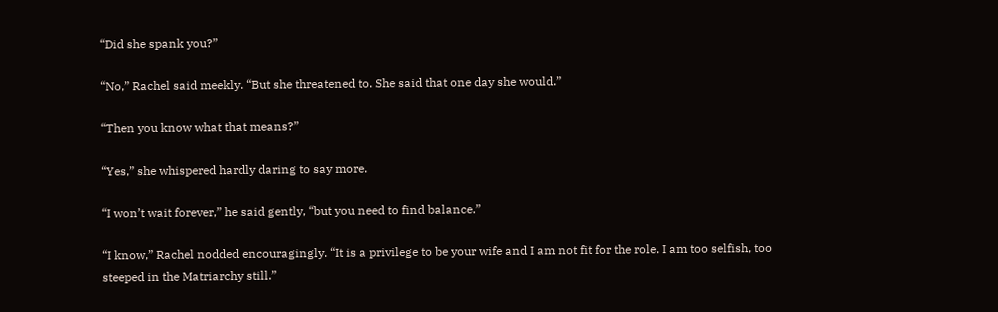“Did she spank you?”

“No,” Rachel said meekly. “But she threatened to. She said that one day she would.”

“Then you know what that means?”

“Yes,” she whispered hardly daring to say more.

“I won’t wait forever,” he said gently, “but you need to find balance.”

“I know,” Rachel nodded encouragingly. “It is a privilege to be your wife and I am not fit for the role. I am too selfish, too steeped in the Matriarchy still.”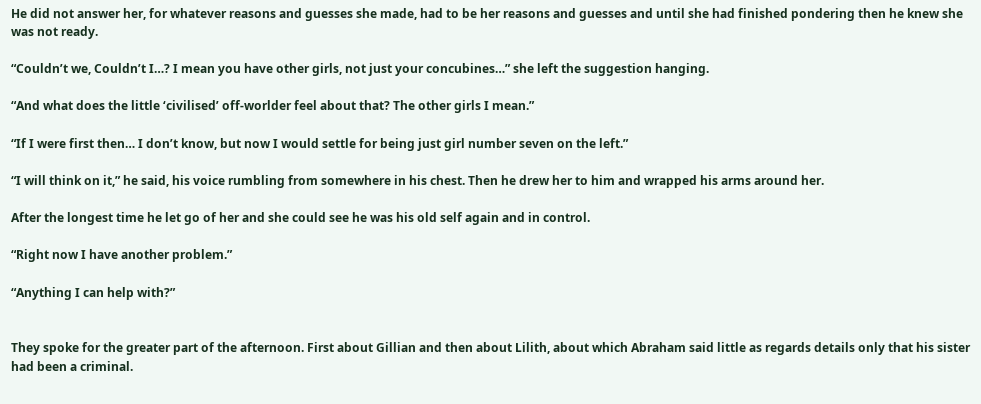He did not answer her, for whatever reasons and guesses she made, had to be her reasons and guesses and until she had finished pondering then he knew she was not ready.

“Couldn’t we, Couldn’t I…? I mean you have other girls, not just your concubines…” she left the suggestion hanging.

“And what does the little ‘civilised’ off-worlder feel about that? The other girls I mean.”

“If I were first then… I don’t know, but now I would settle for being just girl number seven on the left.”

“I will think on it,” he said, his voice rumbling from somewhere in his chest. Then he drew her to him and wrapped his arms around her.

After the longest time he let go of her and she could see he was his old self again and in control.

“Right now I have another problem.”

“Anything I can help with?”


They spoke for the greater part of the afternoon. First about Gillian and then about Lilith, about which Abraham said little as regards details only that his sister had been a criminal.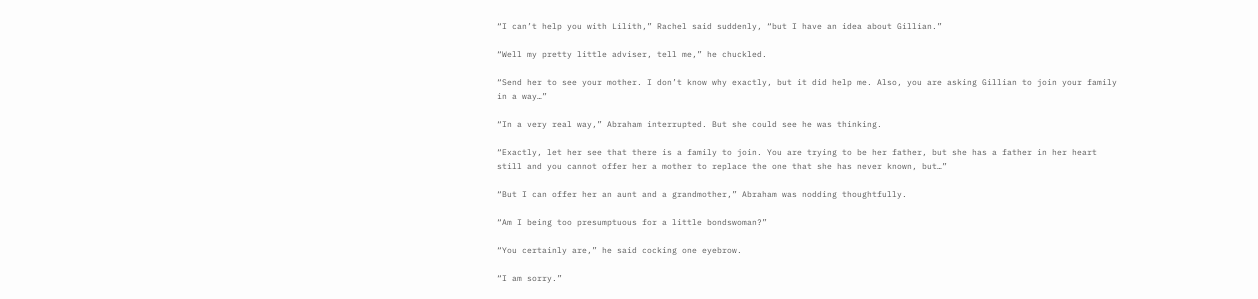“I can’t help you with Lilith,” Rachel said suddenly, “but I have an idea about Gillian.”

“Well my pretty little adviser, tell me,” he chuckled.

“Send her to see your mother. I don’t know why exactly, but it did help me. Also, you are asking Gillian to join your family in a way…”

“In a very real way,” Abraham interrupted. But she could see he was thinking.

“Exactly, let her see that there is a family to join. You are trying to be her father, but she has a father in her heart still and you cannot offer her a mother to replace the one that she has never known, but…”

“But I can offer her an aunt and a grandmother,” Abraham was nodding thoughtfully.

“Am I being too presumptuous for a little bondswoman?”

“You certainly are,” he said cocking one eyebrow.

“I am sorry.”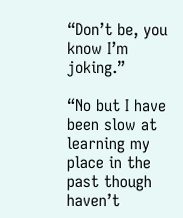“Don’t be, you know I’m joking.”

“No but I have been slow at learning my place in the past though haven’t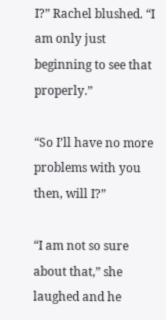I?” Rachel blushed. “I am only just beginning to see that properly.”

“So I’ll have no more problems with you then, will I?”

“I am not so sure about that,” she laughed and he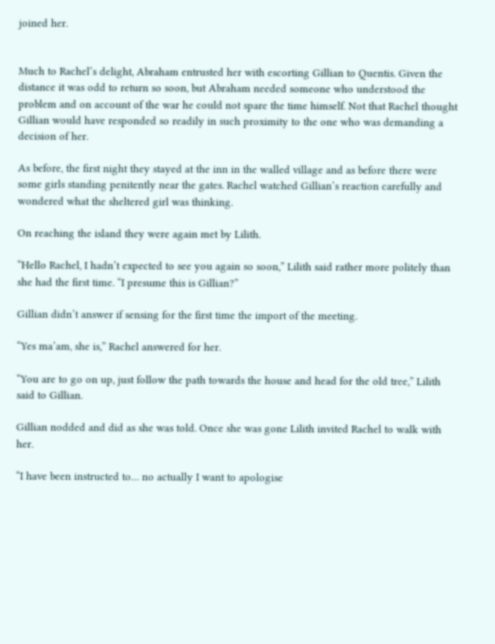joined her.


Much to Rachel’s delight, Abraham entrusted her with escorting Gillian to Quentis. Given the distance it was odd to return so soon, but Abraham needed someone who understood the problem and on account of the war he could not spare the time himself. Not that Rachel thought Gillian would have responded so readily in such proximity to the one who was demanding a decision of her.

As before, the first night they stayed at the inn in the walled village and as before there were some girls standing penitently near the gates. Rachel watched Gillian’s reaction carefully and wondered what the sheltered girl was thinking.

On reaching the island they were again met by Lilith.

“Hello Rachel, I hadn’t expected to see you again so soon,” Lilith said rather more politely than she had the first time. “I presume this is Gillian?”

Gillian didn’t answer if sensing for the first time the import of the meeting.

“Yes ma’am, she is,” Rachel answered for her.

“You are to go on up, just follow the path towards the house and head for the old tree,” Lilith said to Gillian.

Gillian nodded and did as she was told. Once she was gone Lilith invited Rachel to walk with her.

“I have been instructed to… no actually I want to apologise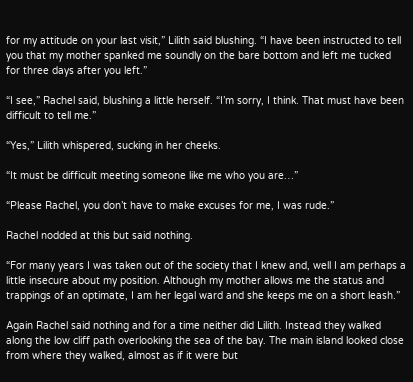for my attitude on your last visit,” Lilith said blushing. “I have been instructed to tell you that my mother spanked me soundly on the bare bottom and left me tucked for three days after you left.”

“I see,” Rachel said, blushing a little herself. “I’m sorry, I think. That must have been difficult to tell me.”

“Yes,” Lilith whispered, sucking in her cheeks.

“It must be difficult meeting someone like me who you are…”

“Please Rachel, you don’t have to make excuses for me, I was rude.”

Rachel nodded at this but said nothing.

“For many years I was taken out of the society that I knew and, well I am perhaps a little insecure about my position. Although my mother allows me the status and trappings of an optimate, I am her legal ward and she keeps me on a short leash.”

Again Rachel said nothing and for a time neither did Lilith. Instead they walked along the low cliff path overlooking the sea of the bay. The main island looked close from where they walked, almost as if it were but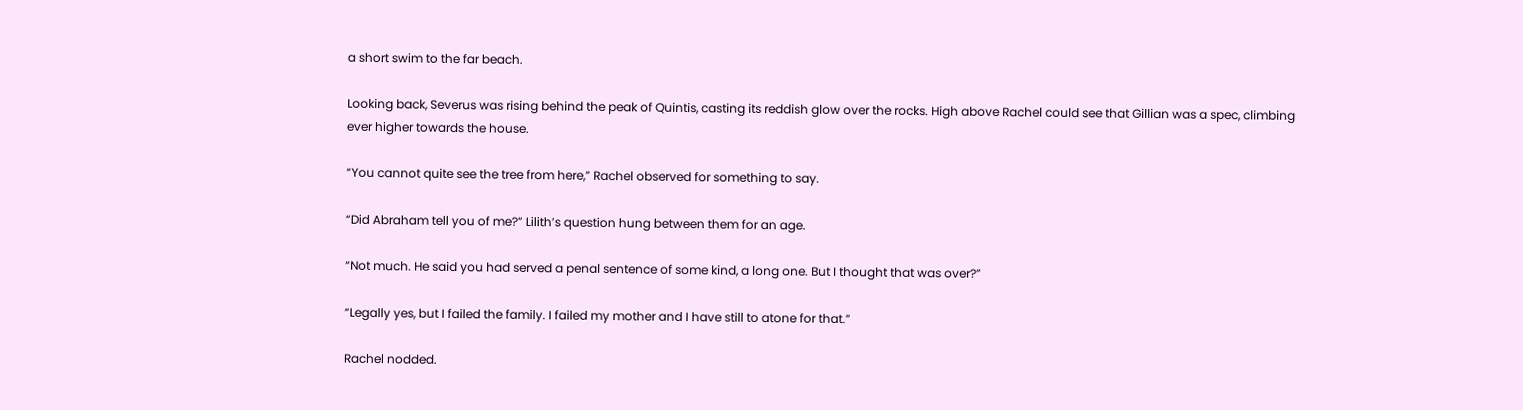a short swim to the far beach.

Looking back, Severus was rising behind the peak of Quintis, casting its reddish glow over the rocks. High above Rachel could see that Gillian was a spec, climbing ever higher towards the house.

“You cannot quite see the tree from here,” Rachel observed for something to say.

“Did Abraham tell you of me?” Lilith’s question hung between them for an age.

“Not much. He said you had served a penal sentence of some kind, a long one. But I thought that was over?”

“Legally yes, but I failed the family. I failed my mother and I have still to atone for that.”

Rachel nodded.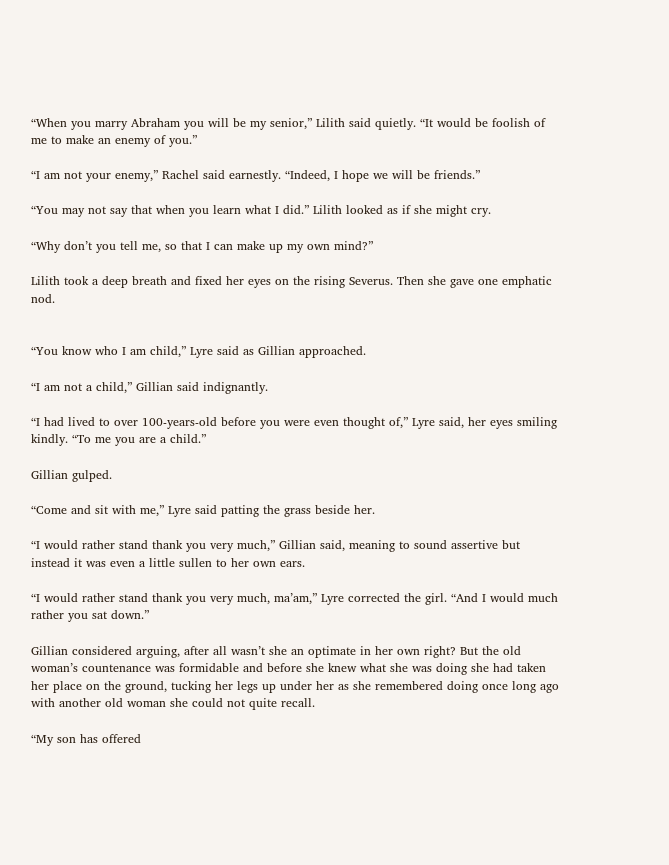“When you marry Abraham you will be my senior,” Lilith said quietly. “It would be foolish of me to make an enemy of you.”

“I am not your enemy,” Rachel said earnestly. “Indeed, I hope we will be friends.”

“You may not say that when you learn what I did.” Lilith looked as if she might cry.

“Why don’t you tell me, so that I can make up my own mind?”

Lilith took a deep breath and fixed her eyes on the rising Severus. Then she gave one emphatic nod.


“You know who I am child,” Lyre said as Gillian approached.

“I am not a child,” Gillian said indignantly.

“I had lived to over 100-years-old before you were even thought of,” Lyre said, her eyes smiling kindly. “To me you are a child.”

Gillian gulped.

“Come and sit with me,” Lyre said patting the grass beside her.

“I would rather stand thank you very much,” Gillian said, meaning to sound assertive but instead it was even a little sullen to her own ears.

“I would rather stand thank you very much, ma’am,” Lyre corrected the girl. “And I would much rather you sat down.”

Gillian considered arguing, after all wasn’t she an optimate in her own right? But the old woman’s countenance was formidable and before she knew what she was doing she had taken her place on the ground, tucking her legs up under her as she remembered doing once long ago with another old woman she could not quite recall.

“My son has offered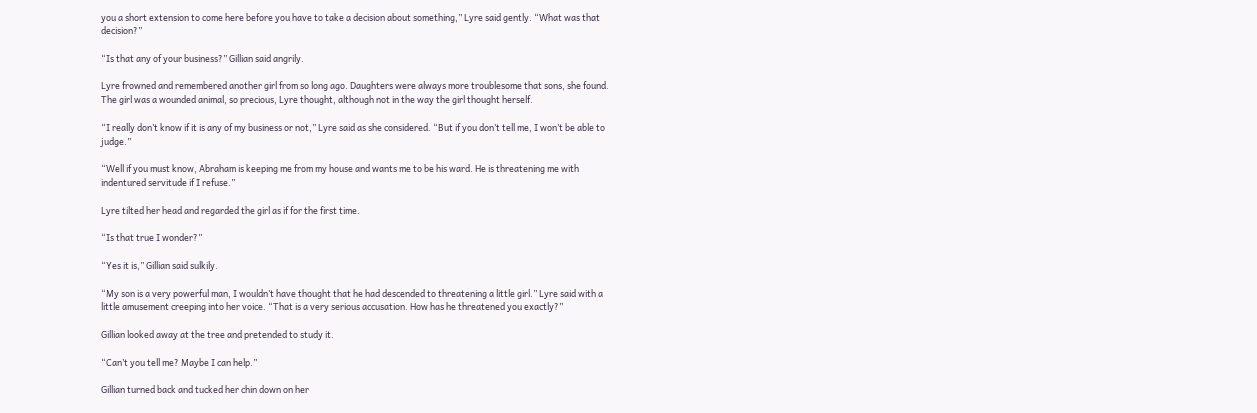you a short extension to come here before you have to take a decision about something,” Lyre said gently. “What was that decision?”

“Is that any of your business?” Gillian said angrily.

Lyre frowned and remembered another girl from so long ago. Daughters were always more troublesome that sons, she found. The girl was a wounded animal, so precious, Lyre thought, although not in the way the girl thought herself.

“I really don’t know if it is any of my business or not,” Lyre said as she considered. “But if you don’t tell me, I won’t be able to judge.”

“Well if you must know, Abraham is keeping me from my house and wants me to be his ward. He is threatening me with indentured servitude if I refuse.”

Lyre tilted her head and regarded the girl as if for the first time.

“Is that true I wonder?”

“Yes it is,” Gillian said sulkily.

“My son is a very powerful man, I wouldn’t have thought that he had descended to threatening a little girl.” Lyre said with a little amusement creeping into her voice. “That is a very serious accusation. How has he threatened you exactly?”

Gillian looked away at the tree and pretended to study it.

“Can’t you tell me? Maybe I can help.”

Gillian turned back and tucked her chin down on her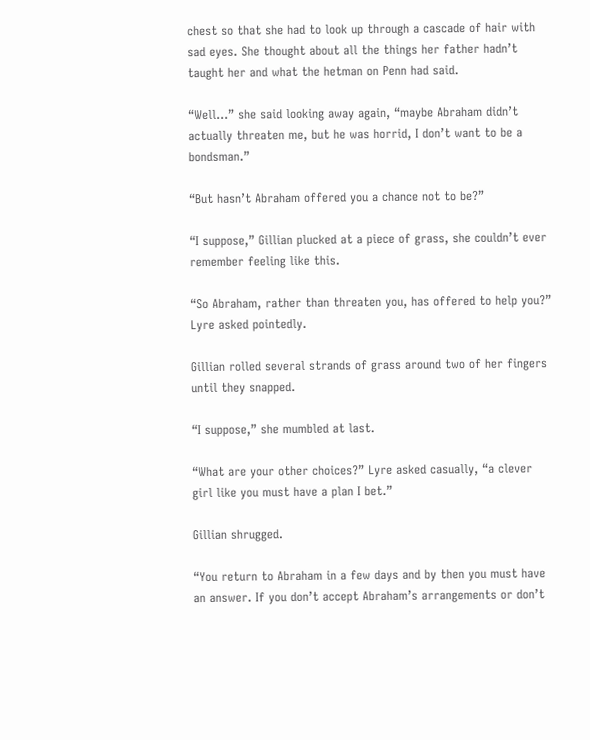chest so that she had to look up through a cascade of hair with sad eyes. She thought about all the things her father hadn’t taught her and what the hetman on Penn had said.

“Well…” she said looking away again, “maybe Abraham didn’t actually threaten me, but he was horrid, I don’t want to be a bondsman.”

“But hasn’t Abraham offered you a chance not to be?”

“I suppose,” Gillian plucked at a piece of grass, she couldn’t ever remember feeling like this.

“So Abraham, rather than threaten you, has offered to help you?” Lyre asked pointedly.

Gillian rolled several strands of grass around two of her fingers until they snapped.

“I suppose,” she mumbled at last.

“What are your other choices?” Lyre asked casually, “a clever girl like you must have a plan I bet.”

Gillian shrugged.

“You return to Abraham in a few days and by then you must have an answer. If you don’t accept Abraham’s arrangements or don’t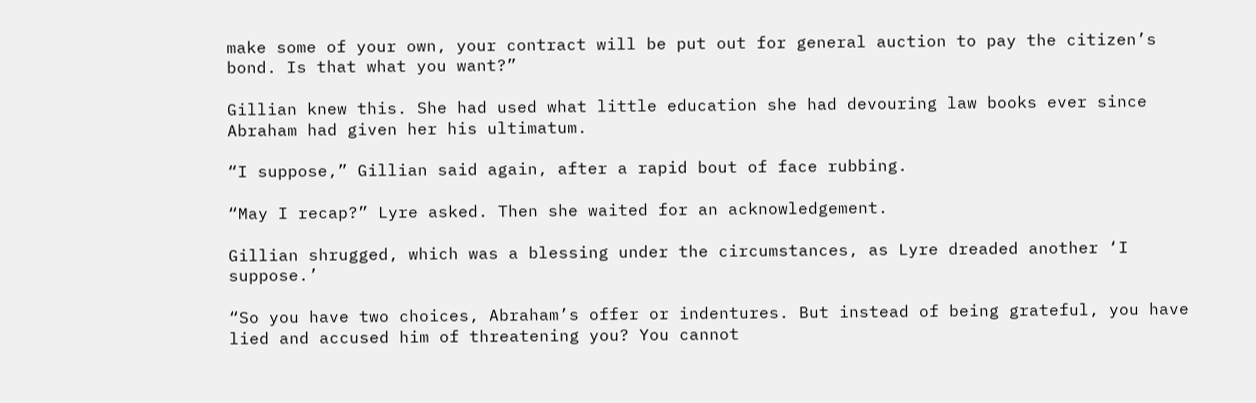make some of your own, your contract will be put out for general auction to pay the citizen’s bond. Is that what you want?”

Gillian knew this. She had used what little education she had devouring law books ever since Abraham had given her his ultimatum.

“I suppose,” Gillian said again, after a rapid bout of face rubbing.

“May I recap?” Lyre asked. Then she waited for an acknowledgement.

Gillian shrugged, which was a blessing under the circumstances, as Lyre dreaded another ‘I suppose.’

“So you have two choices, Abraham’s offer or indentures. But instead of being grateful, you have lied and accused him of threatening you? You cannot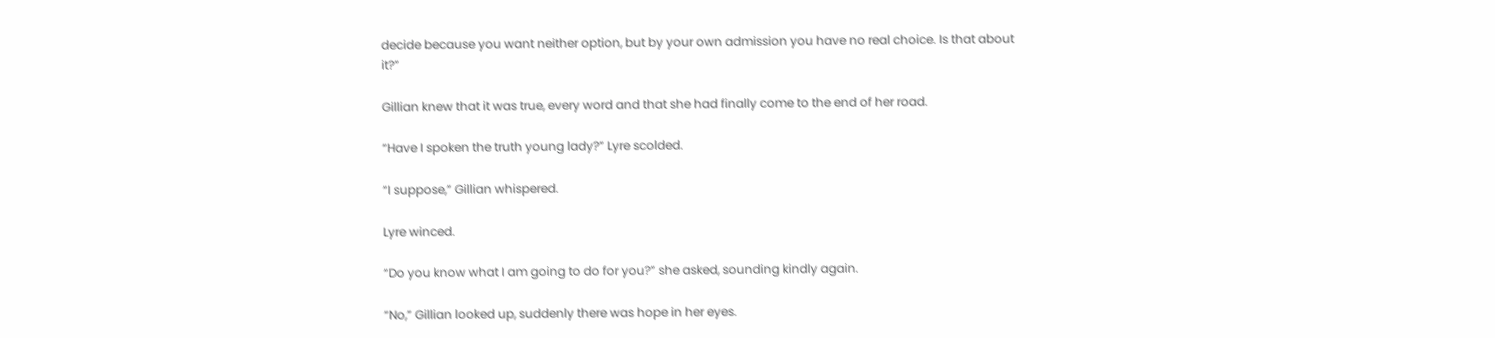decide because you want neither option, but by your own admission you have no real choice. Is that about it?”

Gillian knew that it was true, every word and that she had finally come to the end of her road.

“Have I spoken the truth young lady?” Lyre scolded.

“I suppose,” Gillian whispered.

Lyre winced.

“Do you know what I am going to do for you?” she asked, sounding kindly again.

“No,” Gillian looked up, suddenly there was hope in her eyes.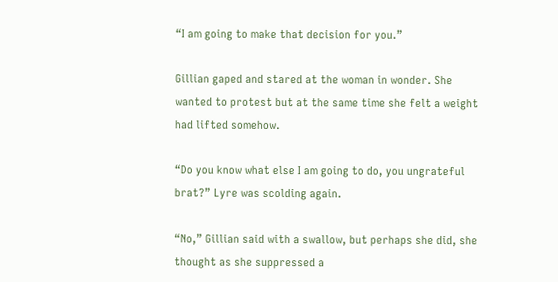“I am going to make that decision for you.”

Gillian gaped and stared at the woman in wonder. She wanted to protest but at the same time she felt a weight had lifted somehow.

“Do you know what else I am going to do, you ungrateful brat?” Lyre was scolding again.

“No,” Gillian said with a swallow, but perhaps she did, she thought as she suppressed a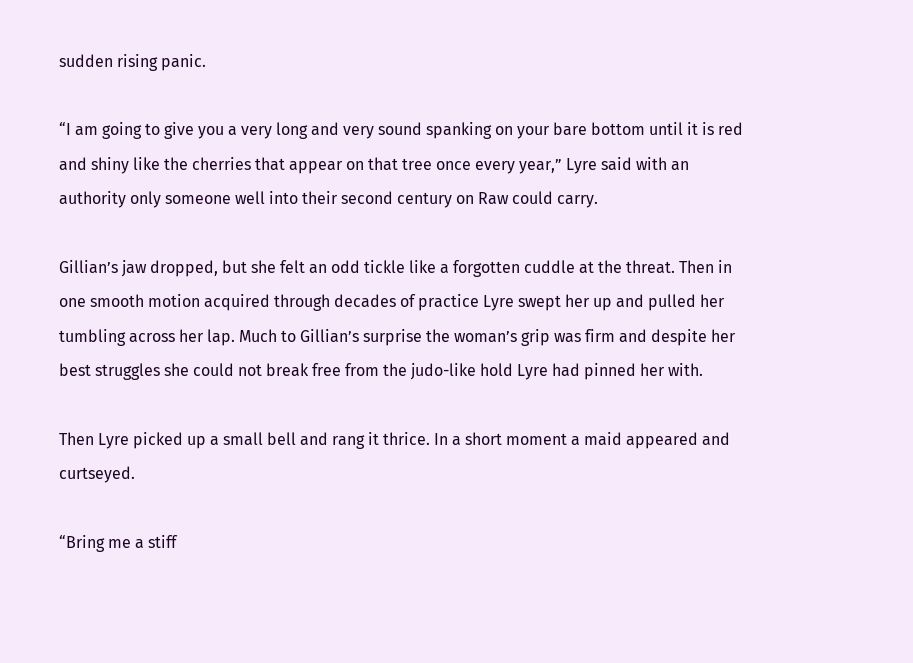sudden rising panic.

“I am going to give you a very long and very sound spanking on your bare bottom until it is red and shiny like the cherries that appear on that tree once every year,” Lyre said with an authority only someone well into their second century on Raw could carry.

Gillian’s jaw dropped, but she felt an odd tickle like a forgotten cuddle at the threat. Then in one smooth motion acquired through decades of practice Lyre swept her up and pulled her tumbling across her lap. Much to Gillian’s surprise the woman’s grip was firm and despite her best struggles she could not break free from the judo-like hold Lyre had pinned her with.

Then Lyre picked up a small bell and rang it thrice. In a short moment a maid appeared and curtseyed.

“Bring me a stiff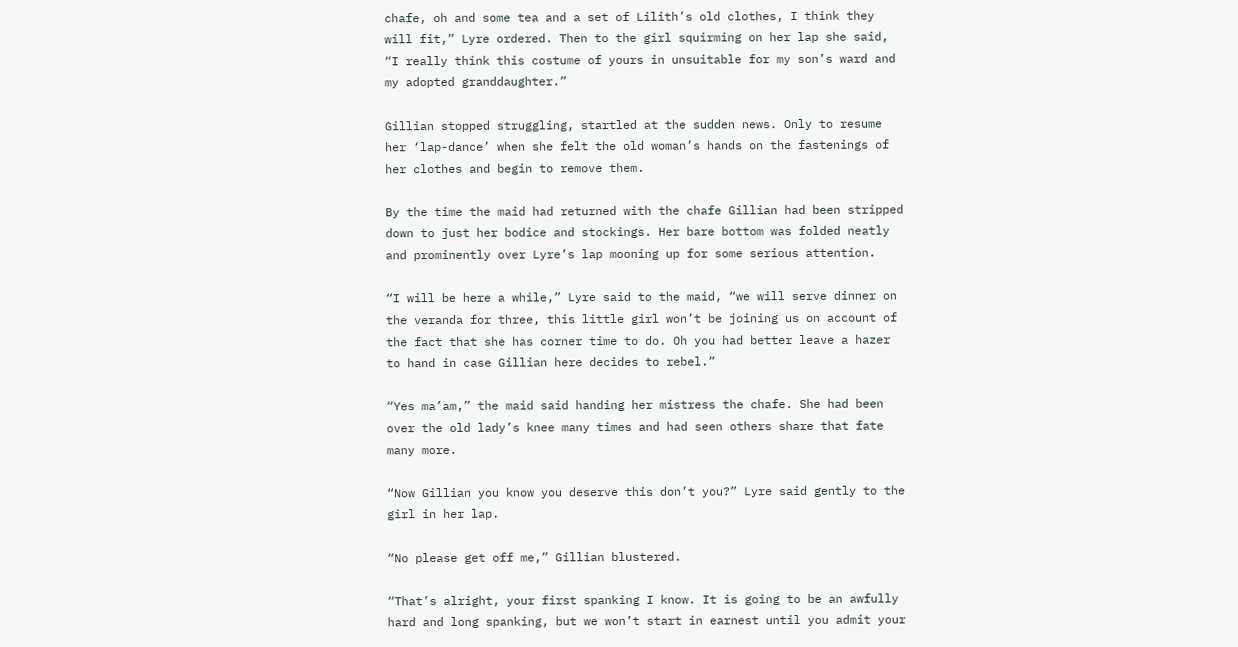chafe, oh and some tea and a set of Lilith’s old clothes, I think they will fit,” Lyre ordered. Then to the girl squirming on her lap she said, “I really think this costume of yours in unsuitable for my son’s ward and my adopted granddaughter.”

Gillian stopped struggling, startled at the sudden news. Only to resume her ‘lap-dance’ when she felt the old woman’s hands on the fastenings of her clothes and begin to remove them.

By the time the maid had returned with the chafe Gillian had been stripped down to just her bodice and stockings. Her bare bottom was folded neatly and prominently over Lyre’s lap mooning up for some serious attention.

“I will be here a while,” Lyre said to the maid, “we will serve dinner on the veranda for three, this little girl won’t be joining us on account of the fact that she has corner time to do. Oh you had better leave a hazer to hand in case Gillian here decides to rebel.”

“Yes ma’am,” the maid said handing her mistress the chafe. She had been over the old lady’s knee many times and had seen others share that fate many more.

“Now Gillian you know you deserve this don’t you?” Lyre said gently to the girl in her lap.

“No please get off me,” Gillian blustered.

“That’s alright, your first spanking I know. It is going to be an awfully hard and long spanking, but we won’t start in earnest until you admit your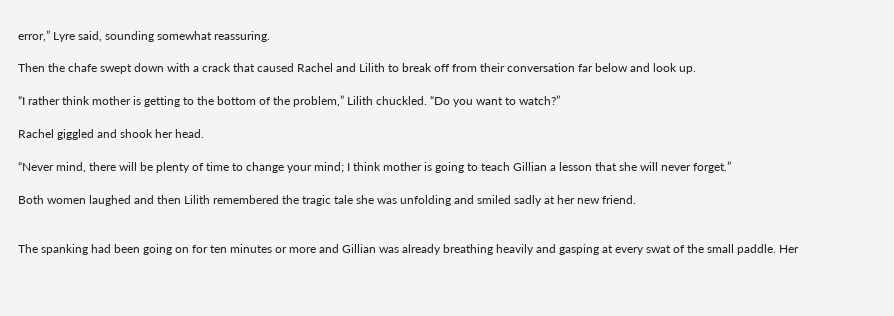error,” Lyre said, sounding somewhat reassuring.

Then the chafe swept down with a crack that caused Rachel and Lilith to break off from their conversation far below and look up.

“I rather think mother is getting to the bottom of the problem,” Lilith chuckled. “Do you want to watch?”

Rachel giggled and shook her head.

“Never mind, there will be plenty of time to change your mind; I think mother is going to teach Gillian a lesson that she will never forget.”

Both women laughed and then Lilith remembered the tragic tale she was unfolding and smiled sadly at her new friend.


The spanking had been going on for ten minutes or more and Gillian was already breathing heavily and gasping at every swat of the small paddle. Her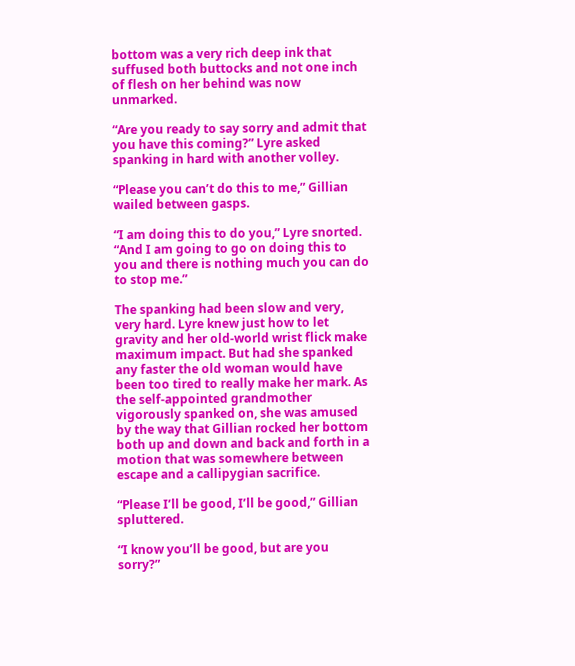bottom was a very rich deep ink that suffused both buttocks and not one inch of flesh on her behind was now unmarked.

“Are you ready to say sorry and admit that you have this coming?” Lyre asked spanking in hard with another volley.

“Please you can’t do this to me,” Gillian wailed between gasps.

“I am doing this to do you,” Lyre snorted. “And I am going to go on doing this to you and there is nothing much you can do to stop me.”

The spanking had been slow and very, very hard. Lyre knew just how to let gravity and her old-world wrist flick make maximum impact. But had she spanked any faster the old woman would have been too tired to really make her mark. As the self-appointed grandmother vigorously spanked on, she was amused by the way that Gillian rocked her bottom both up and down and back and forth in a motion that was somewhere between escape and a callipygian sacrifice.

“Please I’ll be good, I’ll be good,” Gillian spluttered.

“I know you’ll be good, but are you sorry?”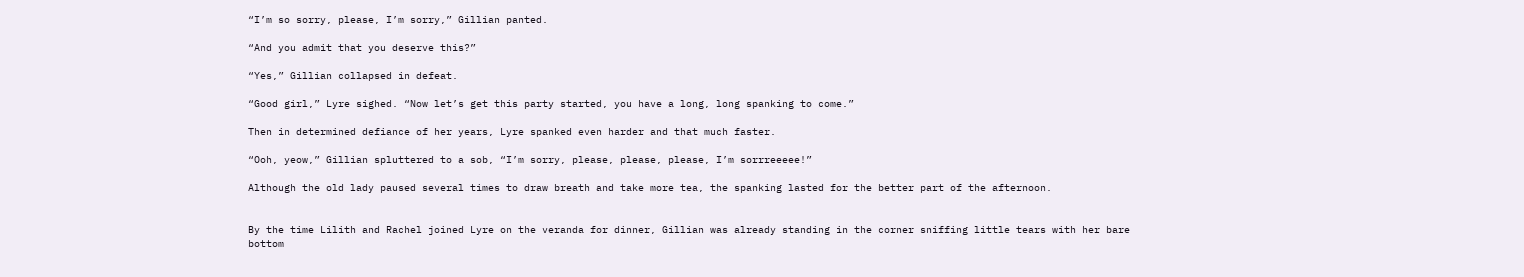“I’m so sorry, please, I’m sorry,” Gillian panted.

“And you admit that you deserve this?”

“Yes,” Gillian collapsed in defeat.

“Good girl,” Lyre sighed. “Now let’s get this party started, you have a long, long spanking to come.”

Then in determined defiance of her years, Lyre spanked even harder and that much faster.

“Ooh, yeow,” Gillian spluttered to a sob, “I’m sorry, please, please, please, I’m sorrreeeee!”

Although the old lady paused several times to draw breath and take more tea, the spanking lasted for the better part of the afternoon.


By the time Lilith and Rachel joined Lyre on the veranda for dinner, Gillian was already standing in the corner sniffing little tears with her bare bottom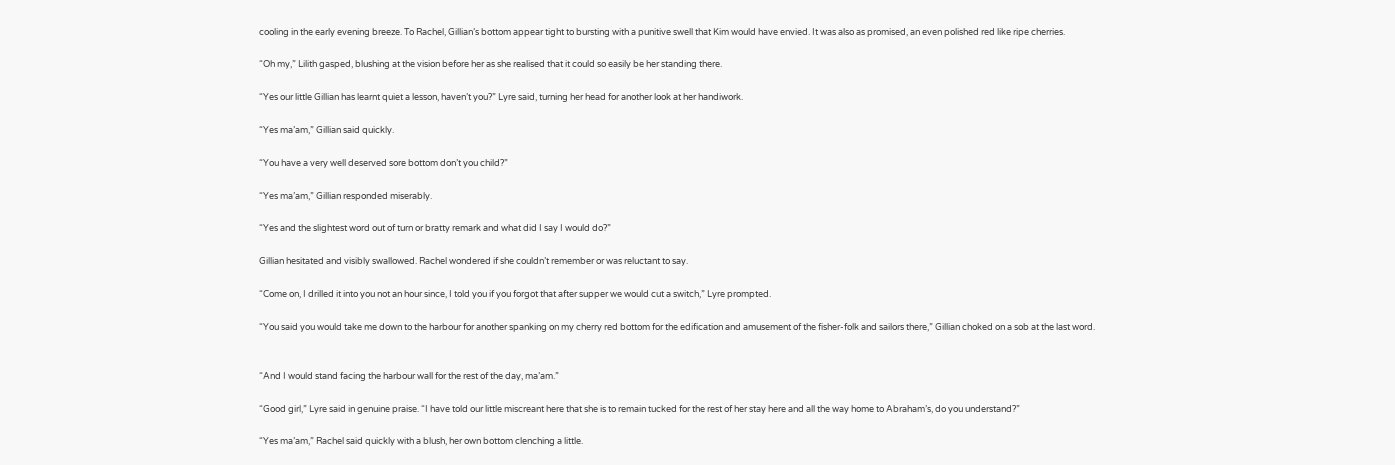cooling in the early evening breeze. To Rachel, Gillian’s bottom appear tight to bursting with a punitive swell that Kim would have envied. It was also as promised, an even polished red like ripe cherries.

“Oh my,” Lilith gasped, blushing at the vision before her as she realised that it could so easily be her standing there.

“Yes our little Gillian has learnt quiet a lesson, haven’t you?” Lyre said, turning her head for another look at her handiwork.

“Yes ma’am,” Gillian said quickly.

“You have a very well deserved sore bottom don’t you child?”

“Yes ma’am,” Gillian responded miserably.

“Yes and the slightest word out of turn or bratty remark and what did I say I would do?”

Gillian hesitated and visibly swallowed. Rachel wondered if she couldn’t remember or was reluctant to say.

“Come on, I drilled it into you not an hour since, I told you if you forgot that after supper we would cut a switch,” Lyre prompted.

“You said you would take me down to the harbour for another spanking on my cherry red bottom for the edification and amusement of the fisher-folk and sailors there,” Gillian choked on a sob at the last word.


“And I would stand facing the harbour wall for the rest of the day, ma’am.”

“Good girl,” Lyre said in genuine praise. “I have told our little miscreant here that she is to remain tucked for the rest of her stay here and all the way home to Abraham’s, do you understand?”

“Yes ma’am,” Rachel said quickly with a blush, her own bottom clenching a little.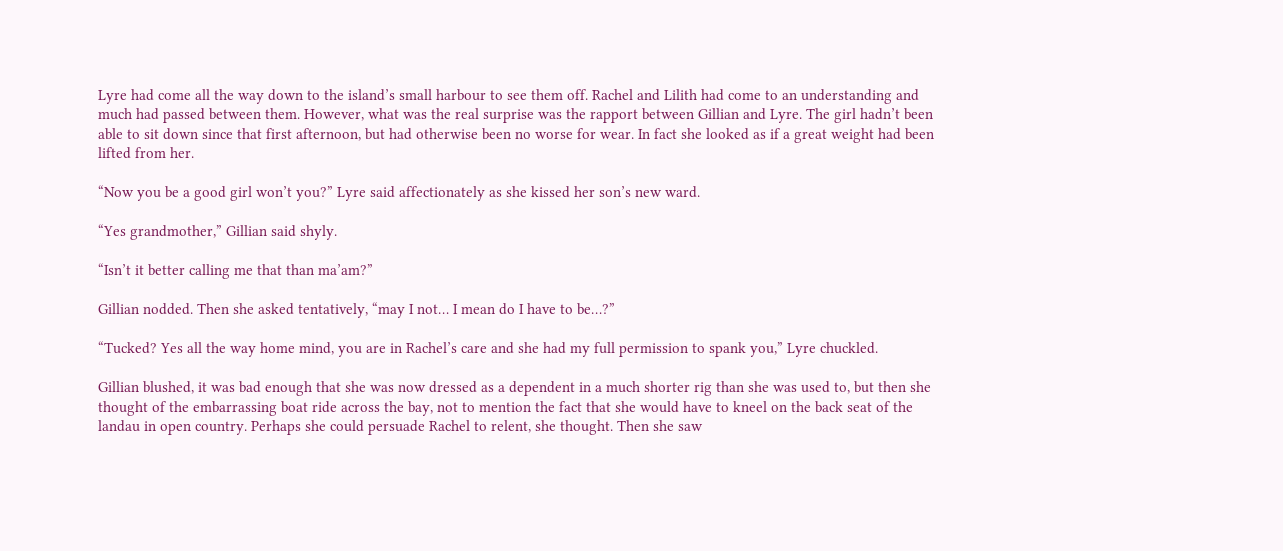Lyre had come all the way down to the island’s small harbour to see them off. Rachel and Lilith had come to an understanding and much had passed between them. However, what was the real surprise was the rapport between Gillian and Lyre. The girl hadn’t been able to sit down since that first afternoon, but had otherwise been no worse for wear. In fact she looked as if a great weight had been lifted from her.

“Now you be a good girl won’t you?” Lyre said affectionately as she kissed her son’s new ward.

“Yes grandmother,” Gillian said shyly.

“Isn’t it better calling me that than ma’am?”

Gillian nodded. Then she asked tentatively, “may I not… I mean do I have to be…?”

“Tucked? Yes all the way home mind, you are in Rachel’s care and she had my full permission to spank you,” Lyre chuckled.

Gillian blushed, it was bad enough that she was now dressed as a dependent in a much shorter rig than she was used to, but then she thought of the embarrassing boat ride across the bay, not to mention the fact that she would have to kneel on the back seat of the landau in open country. Perhaps she could persuade Rachel to relent, she thought. Then she saw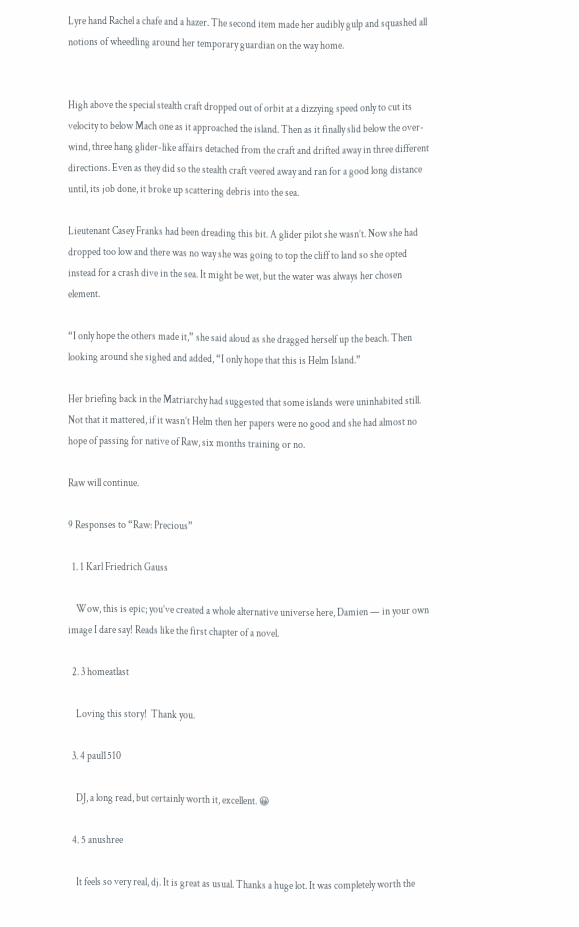Lyre hand Rachel a chafe and a hazer. The second item made her audibly gulp and squashed all notions of wheedling around her temporary guardian on the way home.


High above the special stealth craft dropped out of orbit at a dizzying speed only to cut its velocity to below Mach one as it approached the island. Then as it finally slid below the over-wind, three hang glider-like affairs detached from the craft and drifted away in three different directions. Even as they did so the stealth craft veered away and ran for a good long distance until, its job done, it broke up scattering debris into the sea.

Lieutenant Casey Franks had been dreading this bit. A glider pilot she wasn’t. Now she had dropped too low and there was no way she was going to top the cliff to land so she opted instead for a crash dive in the sea. It might be wet, but the water was always her chosen element.

“I only hope the others made it,” she said aloud as she dragged herself up the beach. Then looking around she sighed and added, “I only hope that this is Helm Island.”

Her briefing back in the Matriarchy had suggested that some islands were uninhabited still. Not that it mattered, if it wasn’t Helm then her papers were no good and she had almost no hope of passing for native of Raw, six months training or no.

Raw will continue.

9 Responses to “Raw: Precious”

  1. 1 Karl Friedrich Gauss

    Wow, this is epic; you’ve created a whole alternative universe here, Damien — in your own image I dare say! Reads like the first chapter of a novel.

  2. 3 homeatlast

    Loving this story!  Thank you.

  3. 4 paul1510

    DJ, a long read, but certainly worth it, excellent. 😀

  4. 5 anushree

    It feels so very real, dj. It is great as usual. Thanks a huge lot. It was completely worth the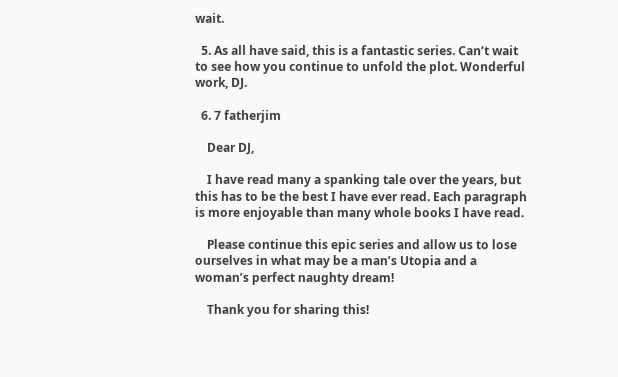wait.

  5. As all have said, this is a fantastic series. Can’t wait to see how you continue to unfold the plot. Wonderful work, DJ.

  6. 7 fatherjim

    Dear DJ,

    I have read many a spanking tale over the years, but this has to be the best I have ever read. Each paragraph is more enjoyable than many whole books I have read.

    Please continue this epic series and allow us to lose ourselves in what may be a man’s Utopia and a woman’s perfect naughty dream!

    Thank you for sharing this!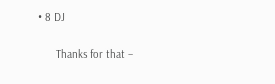• 8 DJ

      Thanks for that –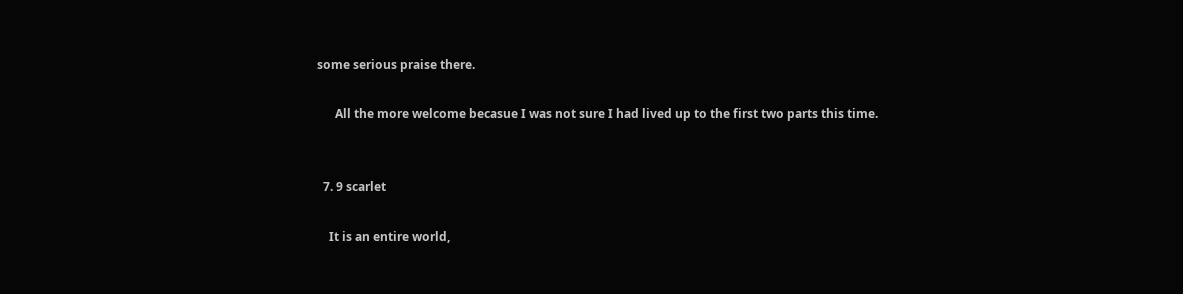some serious praise there.

      All the more welcome becasue I was not sure I had lived up to the first two parts this time.


  7. 9 scarlet

    It is an entire world,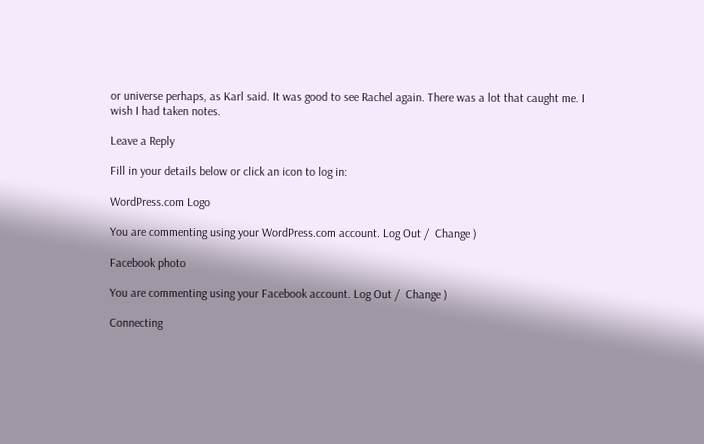or universe perhaps, as Karl said. It was good to see Rachel again. There was a lot that caught me. I wish I had taken notes.

Leave a Reply

Fill in your details below or click an icon to log in:

WordPress.com Logo

You are commenting using your WordPress.com account. Log Out /  Change )

Facebook photo

You are commenting using your Facebook account. Log Out /  Change )

Connecting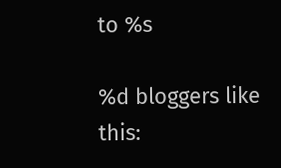to %s

%d bloggers like this: